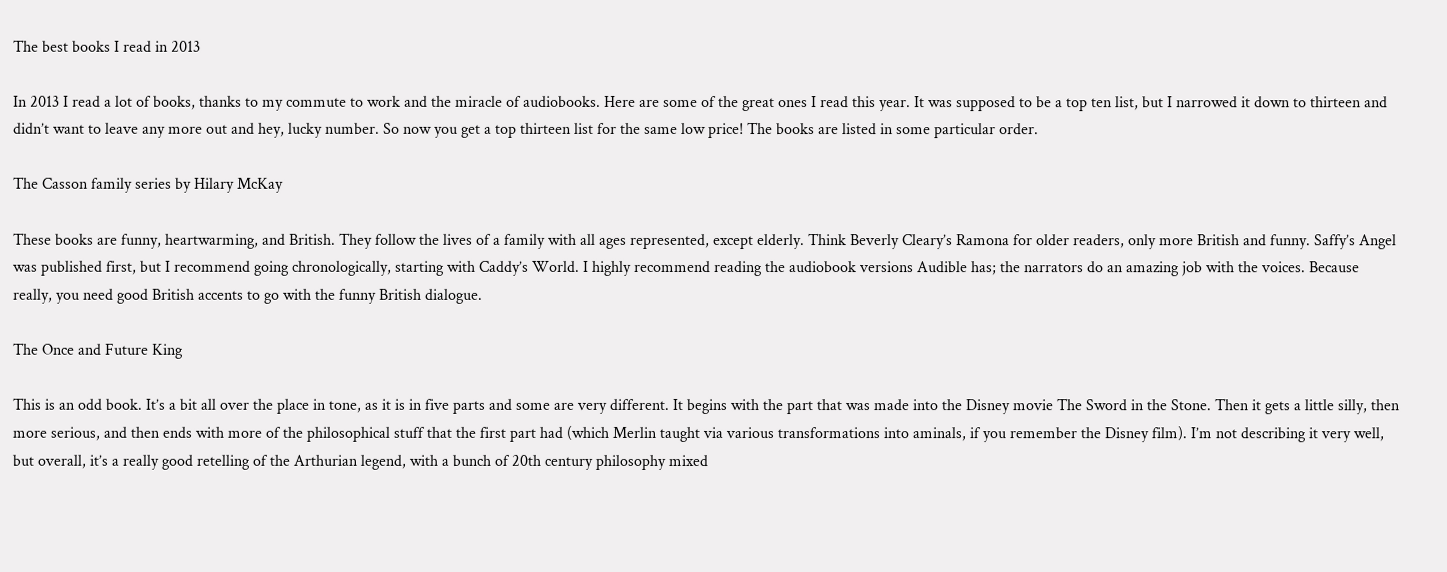The best books I read in 2013

In 2013 I read a lot of books, thanks to my commute to work and the miracle of audiobooks. Here are some of the great ones I read this year. It was supposed to be a top ten list, but I narrowed it down to thirteen and didn’t want to leave any more out and hey, lucky number. So now you get a top thirteen list for the same low price! The books are listed in some particular order.

The Casson family series by Hilary McKay

These books are funny, heartwarming, and British. They follow the lives of a family with all ages represented, except elderly. Think Beverly Cleary’s Ramona for older readers, only more British and funny. Saffy’s Angel was published first, but I recommend going chronologically, starting with Caddy’s World. I highly recommend reading the audiobook versions Audible has; the narrators do an amazing job with the voices. Because really, you need good British accents to go with the funny British dialogue.

The Once and Future King

This is an odd book. It’s a bit all over the place in tone, as it is in five parts and some are very different. It begins with the part that was made into the Disney movie The Sword in the Stone. Then it gets a little silly, then more serious, and then ends with more of the philosophical stuff that the first part had (which Merlin taught via various transformations into aminals, if you remember the Disney film). I’m not describing it very well, but overall, it’s a really good retelling of the Arthurian legend, with a bunch of 20th century philosophy mixed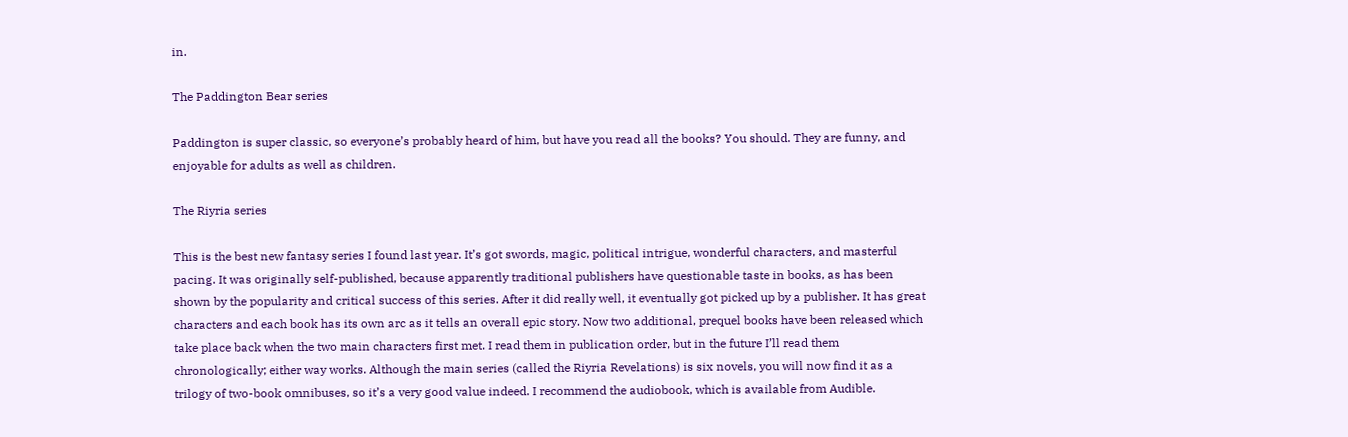in.

The Paddington Bear series

Paddington is super classic, so everyone’s probably heard of him, but have you read all the books? You should. They are funny, and enjoyable for adults as well as children.

The Riyria series

This is the best new fantasy series I found last year. It’s got swords, magic, political intrigue, wonderful characters, and masterful pacing. It was originally self-published, because apparently traditional publishers have questionable taste in books, as has been shown by the popularity and critical success of this series. After it did really well, it eventually got picked up by a publisher. It has great characters and each book has its own arc as it tells an overall epic story. Now two additional, prequel books have been released which take place back when the two main characters first met. I read them in publication order, but in the future I’ll read them chronologically; either way works. Although the main series (called the Riyria Revelations) is six novels, you will now find it as a trilogy of two-book omnibuses, so it’s a very good value indeed. I recommend the audiobook, which is available from Audible.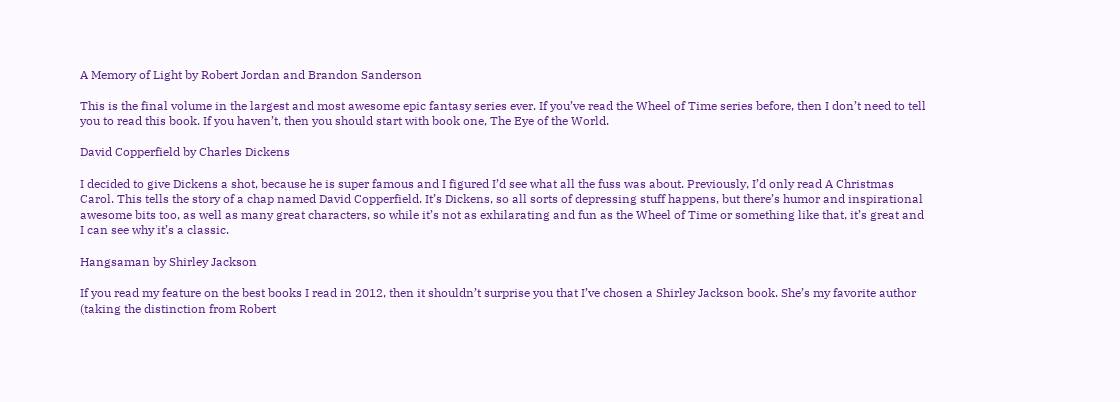A Memory of Light by Robert Jordan and Brandon Sanderson

This is the final volume in the largest and most awesome epic fantasy series ever. If you’ve read the Wheel of Time series before, then I don’t need to tell you to read this book. If you haven’t, then you should start with book one, The Eye of the World.

David Copperfield by Charles Dickens

I decided to give Dickens a shot, because he is super famous and I figured I’d see what all the fuss was about. Previously, I’d only read A Christmas Carol. This tells the story of a chap named David Copperfield. It’s Dickens, so all sorts of depressing stuff happens, but there’s humor and inspirational awesome bits too, as well as many great characters, so while it’s not as exhilarating and fun as the Wheel of Time or something like that, it’s great and I can see why it’s a classic.

Hangsaman by Shirley Jackson

If you read my feature on the best books I read in 2012, then it shouldn’t surprise you that I’ve chosen a Shirley Jackson book. She’s my favorite author (taking the distinction from Robert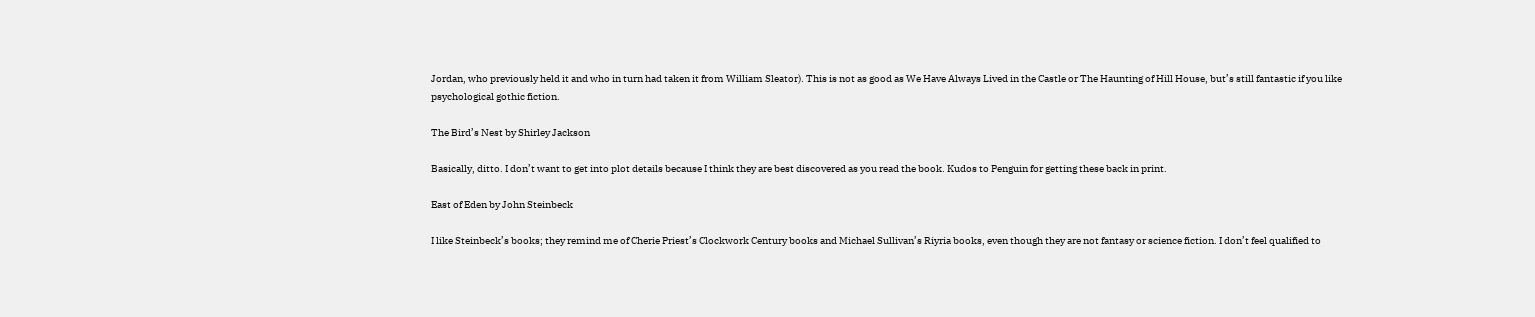Jordan, who previously held it and who in turn had taken it from William Sleator). This is not as good as We Have Always Lived in the Castle or The Haunting of Hill House, but’s still fantastic if you like psychological gothic fiction.

The Bird’s Nest by Shirley Jackson

Basically, ditto. I don’t want to get into plot details because I think they are best discovered as you read the book. Kudos to Penguin for getting these back in print.

East of Eden by John Steinbeck

I like Steinbeck’s books; they remind me of Cherie Priest’s Clockwork Century books and Michael Sullivan’s Riyria books, even though they are not fantasy or science fiction. I don’t feel qualified to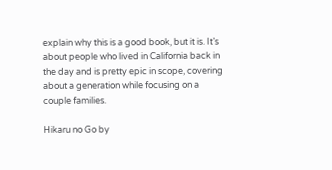explain why this is a good book, but it is. It’s about people who lived in California back in the day and is pretty epic in scope, covering about a generation while focusing on a couple families.

Hikaru no Go by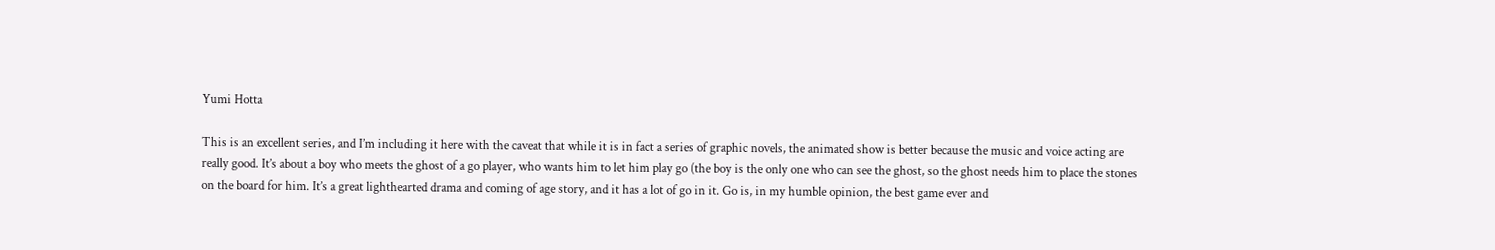Yumi Hotta

This is an excellent series, and I’m including it here with the caveat that while it is in fact a series of graphic novels, the animated show is better because the music and voice acting are really good. It’s about a boy who meets the ghost of a go player, who wants him to let him play go (the boy is the only one who can see the ghost, so the ghost needs him to place the stones on the board for him. It’s a great lighthearted drama and coming of age story, and it has a lot of go in it. Go is, in my humble opinion, the best game ever and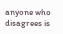anyone who disagrees is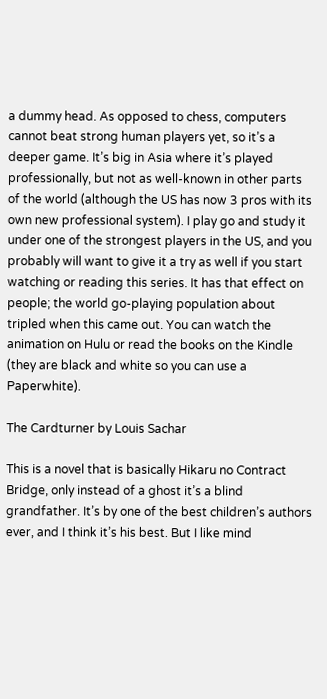a dummy head. As opposed to chess, computers cannot beat strong human players yet, so it’s a deeper game. It’s big in Asia where it’s played professionally, but not as well-known in other parts of the world (although the US has now 3 pros with its own new professional system). I play go and study it under one of the strongest players in the US, and you probably will want to give it a try as well if you start watching or reading this series. It has that effect on people; the world go-playing population about tripled when this came out. You can watch the animation on Hulu or read the books on the Kindle (they are black and white so you can use a Paperwhite).

The Cardturner by Louis Sachar

This is a novel that is basically Hikaru no Contract Bridge, only instead of a ghost it’s a blind grandfather. It’s by one of the best children’s authors ever, and I think it’s his best. But I like mind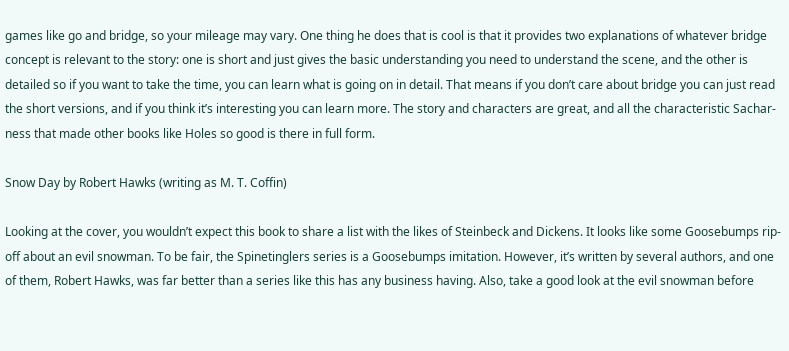games like go and bridge, so your mileage may vary. One thing he does that is cool is that it provides two explanations of whatever bridge concept is relevant to the story: one is short and just gives the basic understanding you need to understand the scene, and the other is detailed so if you want to take the time, you can learn what is going on in detail. That means if you don’t care about bridge you can just read the short versions, and if you think it’s interesting you can learn more. The story and characters are great, and all the characteristic Sachar-ness that made other books like Holes so good is there in full form.

Snow Day by Robert Hawks (writing as M. T. Coffin)

Looking at the cover, you wouldn’t expect this book to share a list with the likes of Steinbeck and Dickens. It looks like some Goosebumps rip-off about an evil snowman. To be fair, the Spinetinglers series is a Goosebumps imitation. However, it’s written by several authors, and one of them, Robert Hawks, was far better than a series like this has any business having. Also, take a good look at the evil snowman before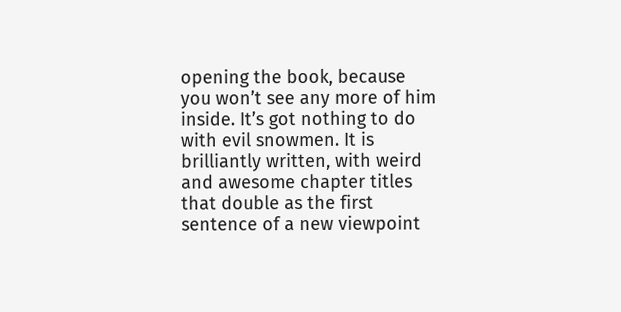opening the book, because you won’t see any more of him inside. It’s got nothing to do with evil snowmen. It is brilliantly written, with weird and awesome chapter titles that double as the first sentence of a new viewpoint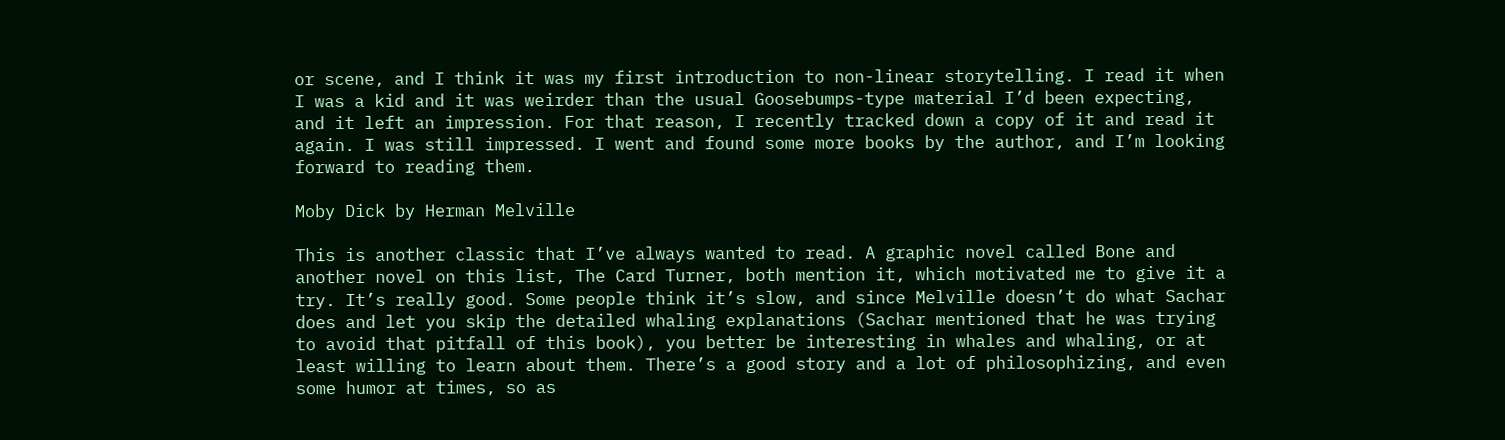or scene, and I think it was my first introduction to non-linear storytelling. I read it when I was a kid and it was weirder than the usual Goosebumps-type material I’d been expecting, and it left an impression. For that reason, I recently tracked down a copy of it and read it again. I was still impressed. I went and found some more books by the author, and I’m looking forward to reading them.

Moby Dick by Herman Melville

This is another classic that I’ve always wanted to read. A graphic novel called Bone and another novel on this list, The Card Turner, both mention it, which motivated me to give it a try. It’s really good. Some people think it’s slow, and since Melville doesn’t do what Sachar does and let you skip the detailed whaling explanations (Sachar mentioned that he was trying to avoid that pitfall of this book), you better be interesting in whales and whaling, or at least willing to learn about them. There’s a good story and a lot of philosophizing, and even some humor at times, so as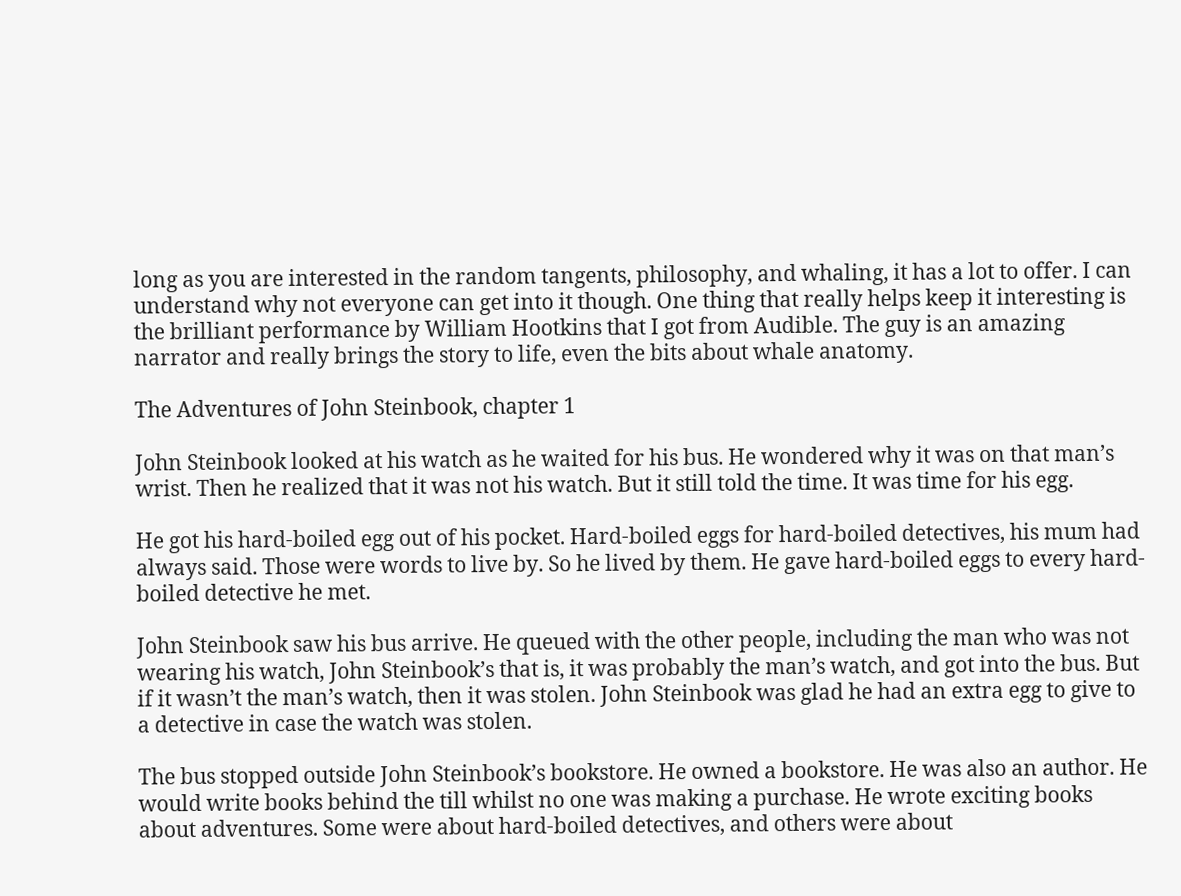long as you are interested in the random tangents, philosophy, and whaling, it has a lot to offer. I can understand why not everyone can get into it though. One thing that really helps keep it interesting is the brilliant performance by William Hootkins that I got from Audible. The guy is an amazing narrator and really brings the story to life, even the bits about whale anatomy.

The Adventures of John Steinbook, chapter 1

John Steinbook looked at his watch as he waited for his bus. He wondered why it was on that man’s wrist. Then he realized that it was not his watch. But it still told the time. It was time for his egg.

He got his hard-boiled egg out of his pocket. Hard-boiled eggs for hard-boiled detectives, his mum had always said. Those were words to live by. So he lived by them. He gave hard-boiled eggs to every hard-boiled detective he met.

John Steinbook saw his bus arrive. He queued with the other people, including the man who was not wearing his watch, John Steinbook’s that is, it was probably the man’s watch, and got into the bus. But if it wasn’t the man’s watch, then it was stolen. John Steinbook was glad he had an extra egg to give to a detective in case the watch was stolen.

The bus stopped outside John Steinbook’s bookstore. He owned a bookstore. He was also an author. He would write books behind the till whilst no one was making a purchase. He wrote exciting books about adventures. Some were about hard-boiled detectives, and others were about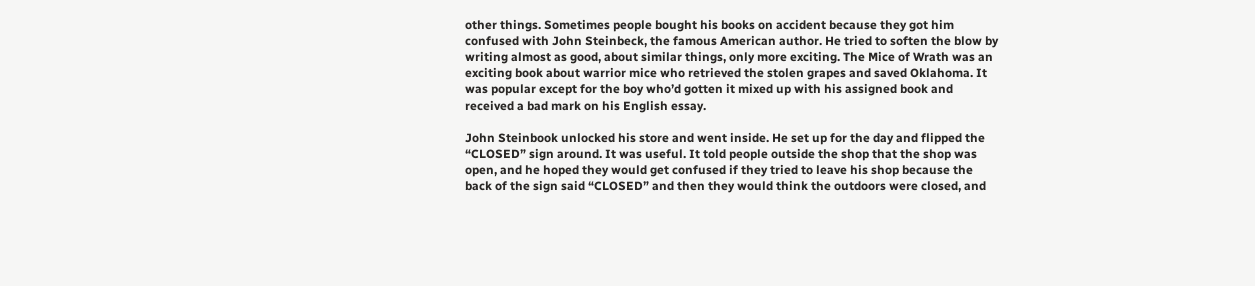other things. Sometimes people bought his books on accident because they got him confused with John Steinbeck, the famous American author. He tried to soften the blow by writing almost as good, about similar things, only more exciting. The Mice of Wrath was an exciting book about warrior mice who retrieved the stolen grapes and saved Oklahoma. It was popular except for the boy who’d gotten it mixed up with his assigned book and received a bad mark on his English essay.

John Steinbook unlocked his store and went inside. He set up for the day and flipped the “CLOSED” sign around. It was useful. It told people outside the shop that the shop was open, and he hoped they would get confused if they tried to leave his shop because the back of the sign said “CLOSED” and then they would think the outdoors were closed, and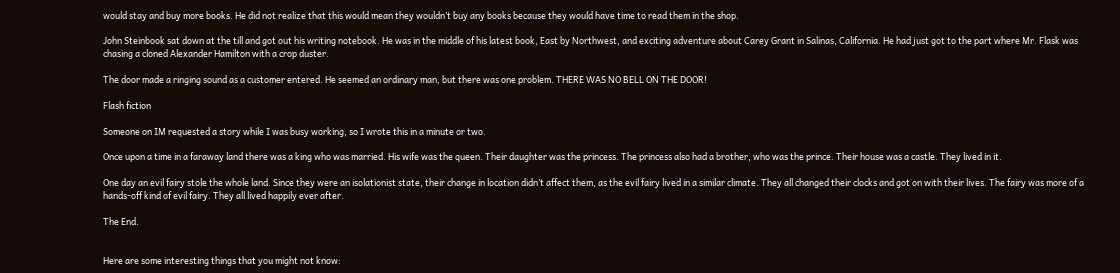would stay and buy more books. He did not realize that this would mean they wouldn’t buy any books because they would have time to read them in the shop.

John Steinbook sat down at the till and got out his writing notebook. He was in the middle of his latest book, East by Northwest, and exciting adventure about Carey Grant in Salinas, California. He had just got to the part where Mr. Flask was chasing a cloned Alexander Hamilton with a crop duster.

The door made a ringing sound as a customer entered. He seemed an ordinary man, but there was one problem. THERE WAS NO BELL ON THE DOOR!

Flash fiction

Someone on IM requested a story while I was busy working, so I wrote this in a minute or two.

Once upon a time in a faraway land there was a king who was married. His wife was the queen. Their daughter was the princess. The princess also had a brother, who was the prince. Their house was a castle. They lived in it.

One day an evil fairy stole the whole land. Since they were an isolationist state, their change in location didn’t affect them, as the evil fairy lived in a similar climate. They all changed their clocks and got on with their lives. The fairy was more of a hands-off kind of evil fairy. They all lived happily ever after.

The End.


Here are some interesting things that you might not know: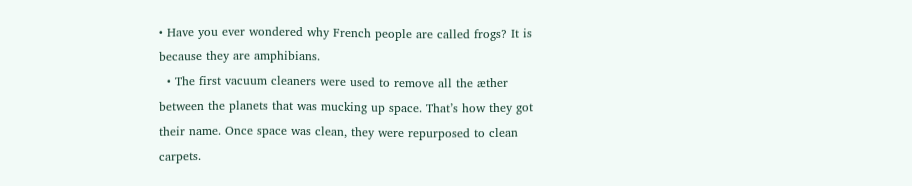• Have you ever wondered why French people are called frogs? It is because they are amphibians.
  • The first vacuum cleaners were used to remove all the æther between the planets that was mucking up space. That’s how they got their name. Once space was clean, they were repurposed to clean carpets.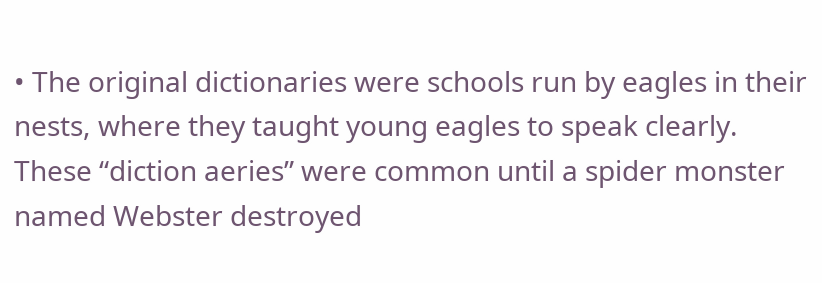• The original dictionaries were schools run by eagles in their nests, where they taught young eagles to speak clearly. These “diction aeries” were common until a spider monster named Webster destroyed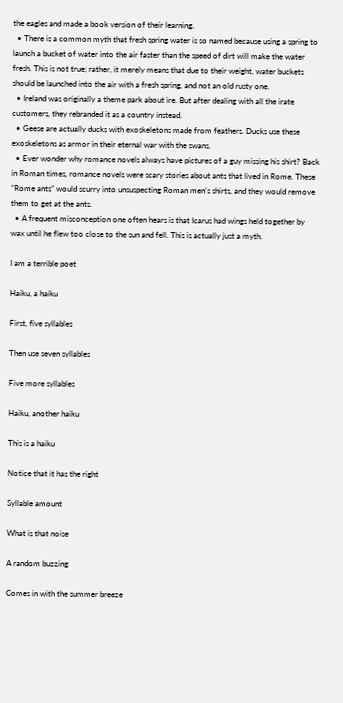the eagles and made a book version of their learning.
  • There is a common myth that fresh spring water is so named because using a spring to launch a bucket of water into the air faster than the speed of dirt will make the water fresh. This is not true; rather, it merely means that due to their weight, water buckets should be launched into the air with a fresh spring, and not an old rusty one.
  • Ireland was originally a theme park about ire. But after dealing with all the irate customers, they rebranded it as a country instead.
  • Geese are actually ducks with exoskeletons made from feathers. Ducks use these exoskeletons as armor in their eternal war with the swans.
  • Ever wonder why romance novels always have pictures of a guy missing his shirt? Back in Roman times, romance novels were scary stories about ants that lived in Rome. These “Rome ants” would scurry into unsuspecting Roman men’s shirts, and they would remove them to get at the ants.
  • A frequent misconception one often hears is that Icarus had wings held together by wax until he flew too close to the sun and fell. This is actually just a myth.

I am a terrible poet

Haiku, a haiku

First, five syllables

Then use seven syllables

Five more syllables

Haiku, another haiku

This is a haiku

Notice that it has the right

Syllable amount

What is that noise

A random buzzing

Comes in with the summer breeze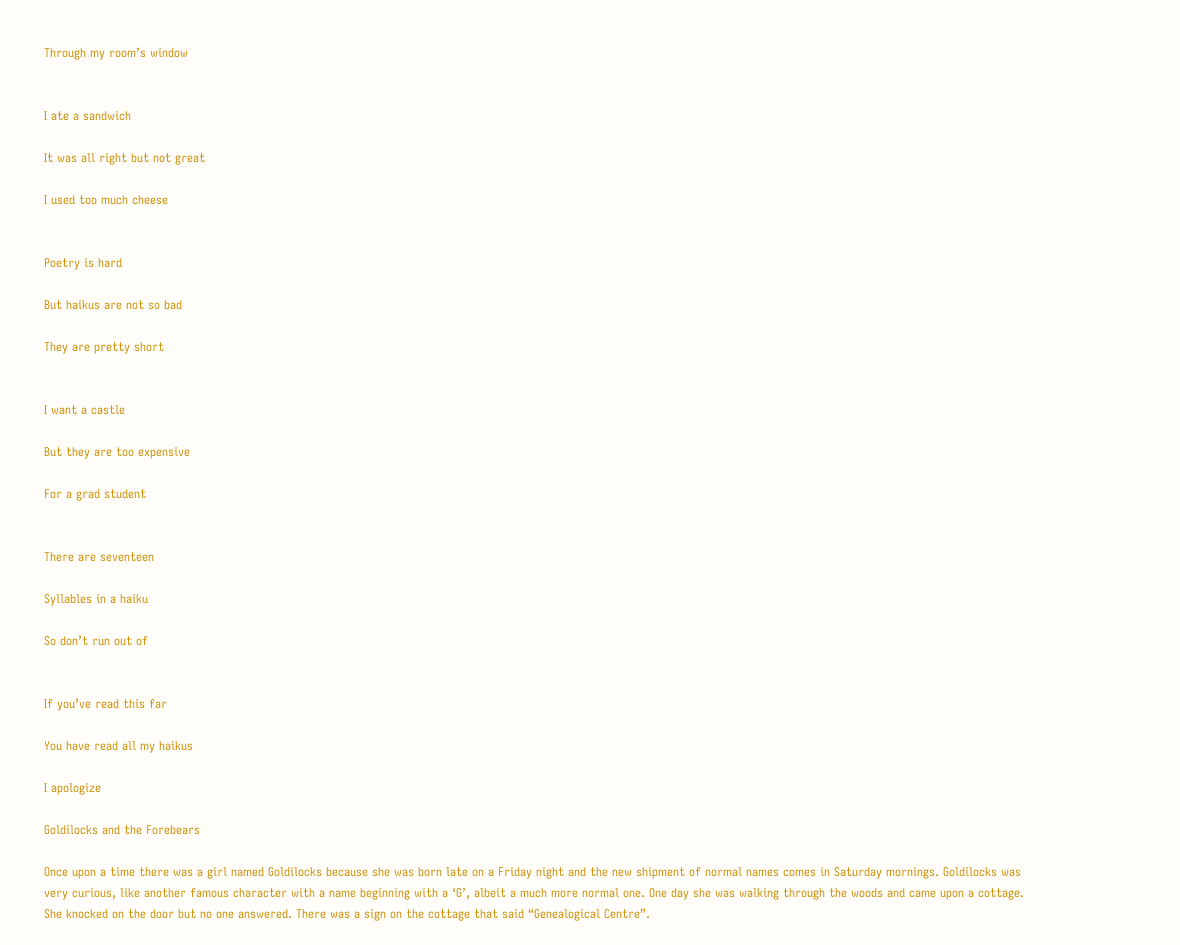Through my room’s window


I ate a sandwich

It was all right but not great

I used too much cheese


Poetry is hard

But haikus are not so bad

They are pretty short


I want a castle

But they are too expensive

For a grad student


There are seventeen

Syllables in a haiku

So don’t run out of


If you’ve read this far

You have read all my haikus

I apologize

Goldilocks and the Forebears

Once upon a time there was a girl named Goldilocks because she was born late on a Friday night and the new shipment of normal names comes in Saturday mornings. Goldilocks was very curious, like another famous character with a name beginning with a ‘G’, albeit a much more normal one. One day she was walking through the woods and came upon a cottage. She knocked on the door but no one answered. There was a sign on the cottage that said “Genealogical Centre”.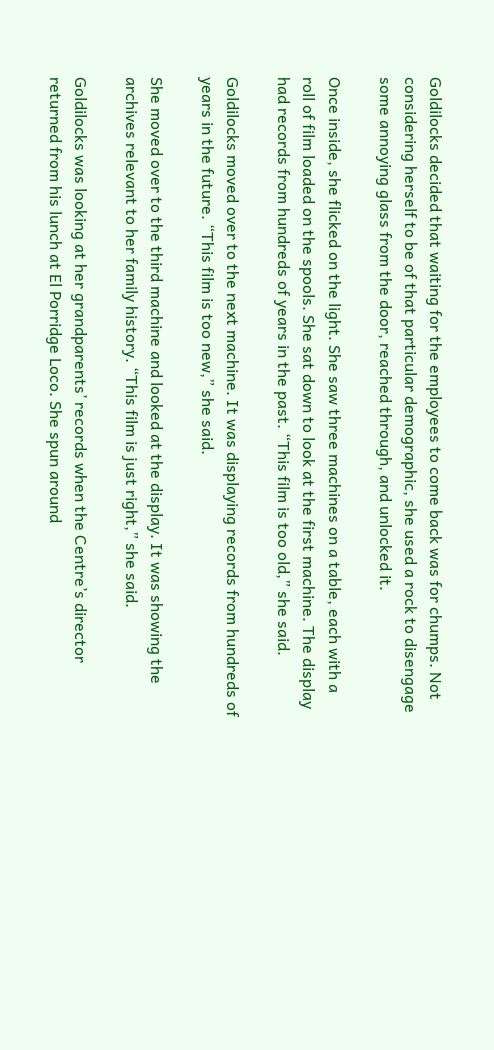Goldilocks decided that waiting for the employees to come back was for chumps. Not considering herself to be of that particular demographic, she used a rock to disengage some annoying glass from the door, reached through, and unlocked it.

Once inside, she flicked on the light. She saw three machines on a table, each with a roll of film loaded on the spools. She sat down to look at the first machine. The display had records from hundreds of years in the past. “This film is too old,” she said.

Goldilocks moved over to the next machine. It was displaying records from hundreds of years in the future. “This film is too new,” she said.

She moved over to the third machine and looked at the display. It was showing the archives relevant to her family history. “This film is just right,” she said.

Goldilocks was looking at her grandparents’ records when the Centre’s director returned from his lunch at El Porridge Loco. She spun around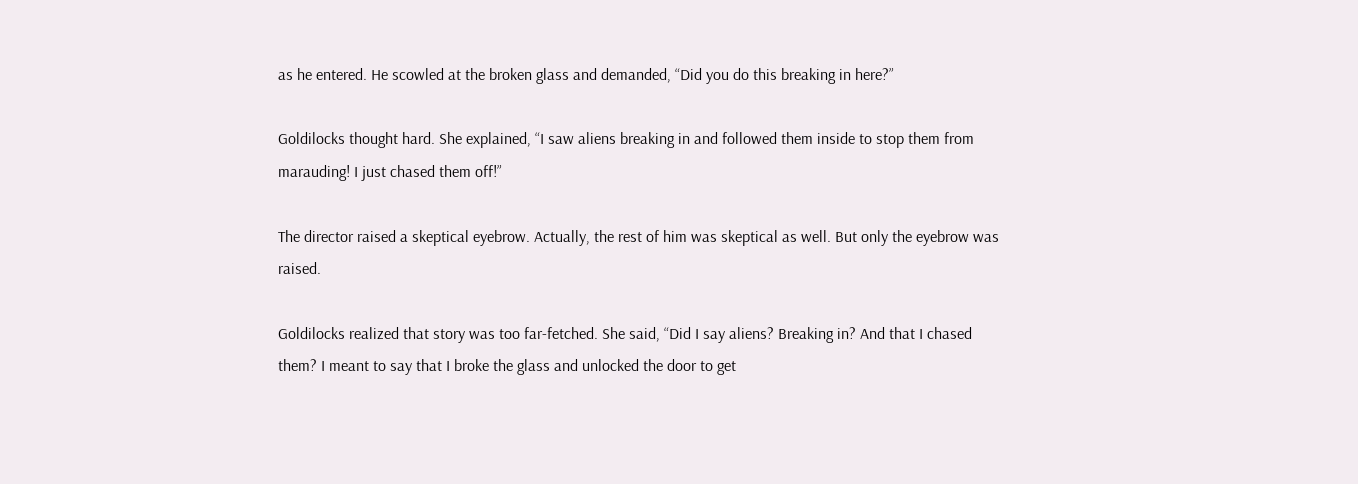as he entered. He scowled at the broken glass and demanded, “Did you do this breaking in here?”

Goldilocks thought hard. She explained, “I saw aliens breaking in and followed them inside to stop them from marauding! I just chased them off!”

The director raised a skeptical eyebrow. Actually, the rest of him was skeptical as well. But only the eyebrow was raised.

Goldilocks realized that story was too far-fetched. She said, “Did I say aliens? Breaking in? And that I chased them? I meant to say that I broke the glass and unlocked the door to get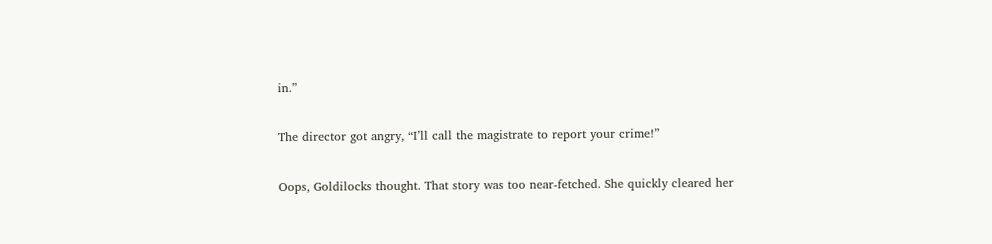in.”

The director got angry, “I’ll call the magistrate to report your crime!”

Oops, Goldilocks thought. That story was too near-fetched. She quickly cleared her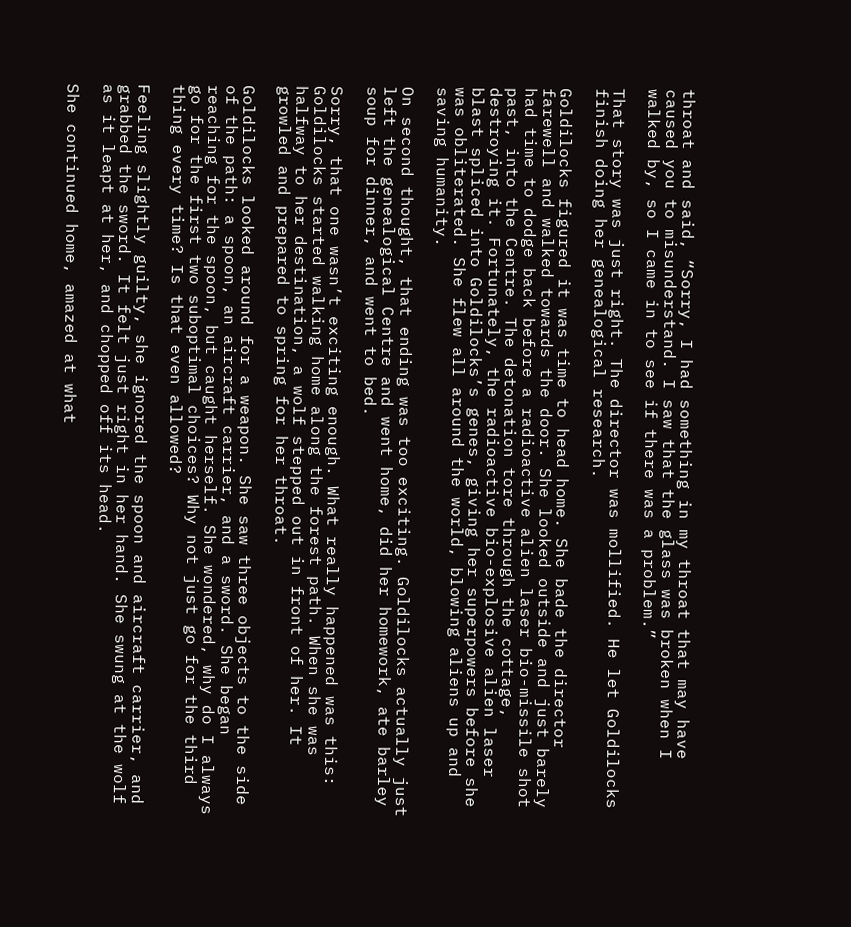throat and said, “Sorry, I had something in my throat that may have caused you to misunderstand. I saw that the glass was broken when I walked by, so I came in to see if there was a problem.”

That story was just right. The director was mollified. He let Goldilocks finish doing her genealogical research.

Goldilocks figured it was time to head home. She bade the director farewell and walked towards the door. She looked outside and just barely had time to dodge back before a radioactive alien laser bio-missile shot past, into the Centre. The detonation tore through the cottage, destroying it. Fortunately, the radioactive bio-explosive alien laser blast spliced into Goldilocks’s genes, giving her superpowers before she was obliterated. She flew all around the world, blowing aliens up and saving humanity.

On second thought, that ending was too exciting. Goldilocks actually just left the genealogical Centre and went home, did her homework, ate barley soup for dinner, and went to bed.

Sorry, that one wasn’t exciting enough. What really happened was this: Goldilocks started walking home along the forest path. When she was halfway to her destination, a wolf stepped out in front of her. It growled and prepared to spring for her throat.

Goldilocks looked around for a weapon. She saw three objects to the side of the path: a spoon, an aircraft carrier, and a sword. She began reaching for the spoon, but caught herself. She wondered, why do I always go for the first two suboptimal choices? Why not just go for the third thing every time? Is that even allowed?

Feeling slightly guilty, she ignored the spoon and aircraft carrier, and grabbed the sword. It felt just right in her hand. She swung at the wolf as it leapt at her, and chopped off its head.

She continued home, amazed at what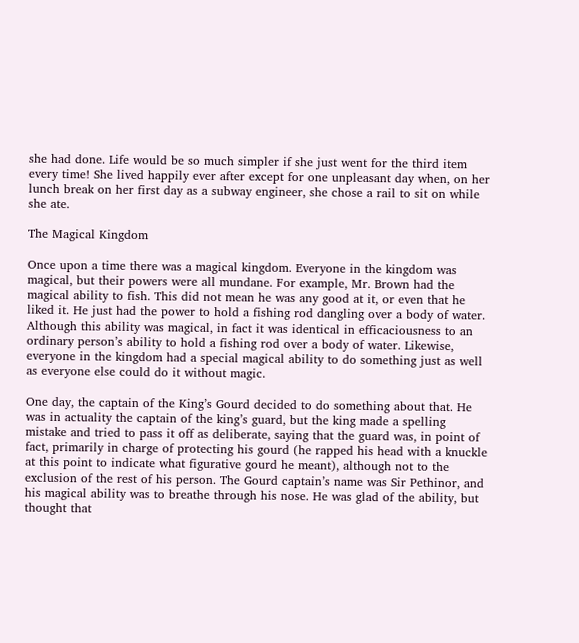she had done. Life would be so much simpler if she just went for the third item every time! She lived happily ever after except for one unpleasant day when, on her lunch break on her first day as a subway engineer, she chose a rail to sit on while she ate.

The Magical Kingdom

Once upon a time there was a magical kingdom. Everyone in the kingdom was magical, but their powers were all mundane. For example, Mr. Brown had the magical ability to fish. This did not mean he was any good at it, or even that he liked it. He just had the power to hold a fishing rod dangling over a body of water. Although this ability was magical, in fact it was identical in efficaciousness to an ordinary person’s ability to hold a fishing rod over a body of water. Likewise, everyone in the kingdom had a special magical ability to do something just as well as everyone else could do it without magic.

One day, the captain of the King’s Gourd decided to do something about that. He was in actuality the captain of the king’s guard, but the king made a spelling mistake and tried to pass it off as deliberate, saying that the guard was, in point of fact, primarily in charge of protecting his gourd (he rapped his head with a knuckle at this point to indicate what figurative gourd he meant), although not to the exclusion of the rest of his person. The Gourd captain’s name was Sir Pethinor, and his magical ability was to breathe through his nose. He was glad of the ability, but thought that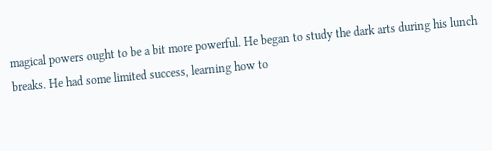magical powers ought to be a bit more powerful. He began to study the dark arts during his lunch breaks. He had some limited success, learning how to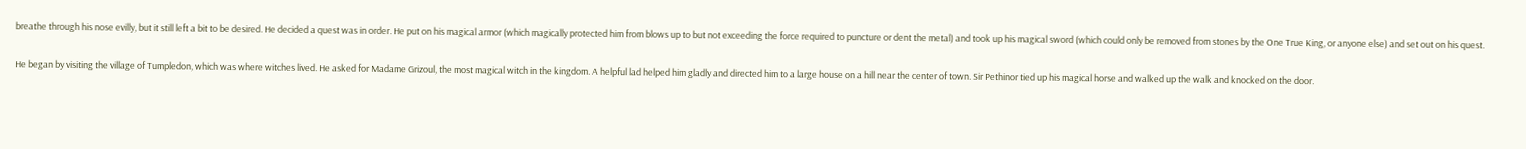breathe through his nose evilly, but it still left a bit to be desired. He decided a quest was in order. He put on his magical armor (which magically protected him from blows up to but not exceeding the force required to puncture or dent the metal) and took up his magical sword (which could only be removed from stones by the One True King, or anyone else) and set out on his quest.

He began by visiting the village of Tumpledon, which was where witches lived. He asked for Madame Grizoul, the most magical witch in the kingdom. A helpful lad helped him gladly and directed him to a large house on a hill near the center of town. Sir Pethinor tied up his magical horse and walked up the walk and knocked on the door.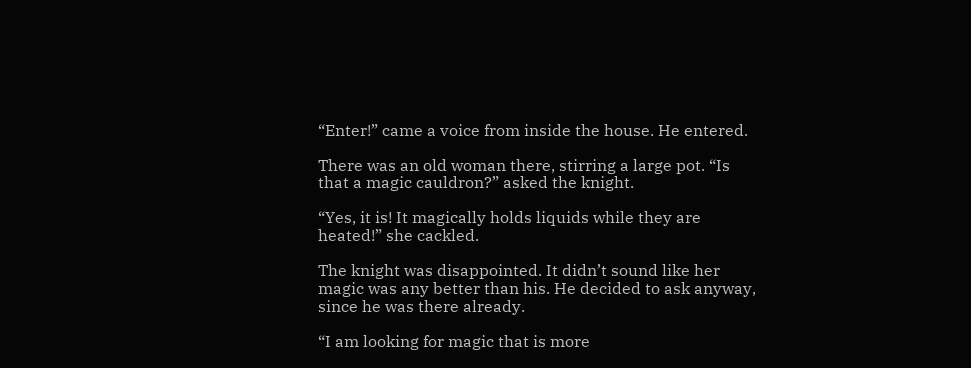“Enter!” came a voice from inside the house. He entered.

There was an old woman there, stirring a large pot. “Is that a magic cauldron?” asked the knight.

“Yes, it is! It magically holds liquids while they are heated!” she cackled.

The knight was disappointed. It didn’t sound like her magic was any better than his. He decided to ask anyway, since he was there already.

“I am looking for magic that is more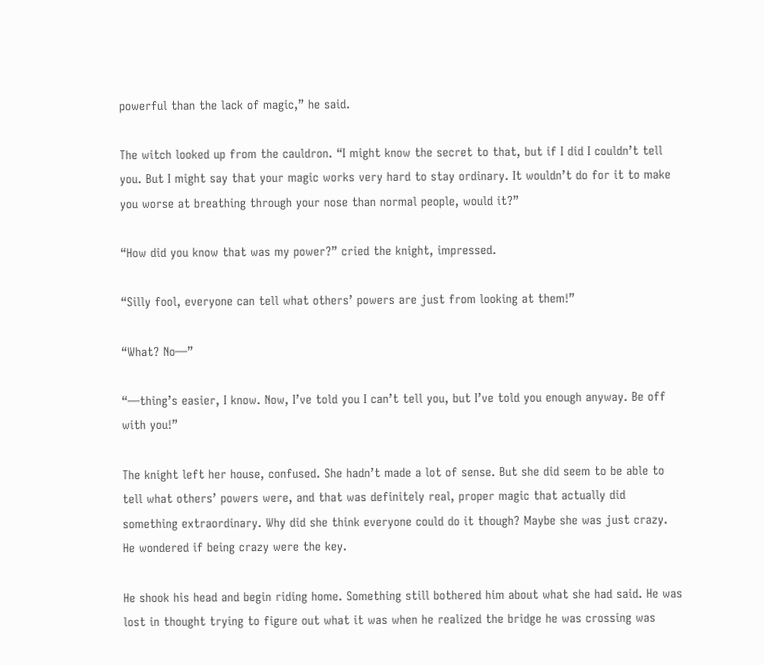powerful than the lack of magic,” he said.

The witch looked up from the cauldron. “I might know the secret to that, but if I did I couldn’t tell you. But I might say that your magic works very hard to stay ordinary. It wouldn’t do for it to make you worse at breathing through your nose than normal people, would it?”

“How did you know that was my power?” cried the knight, impressed.

“Silly fool, everyone can tell what others’ powers are just from looking at them!”

“What? No—”

“—thing’s easier, I know. Now, I’ve told you I can’t tell you, but I’ve told you enough anyway. Be off with you!”

The knight left her house, confused. She hadn’t made a lot of sense. But she did seem to be able to tell what others’ powers were, and that was definitely real, proper magic that actually did something extraordinary. Why did she think everyone could do it though? Maybe she was just crazy. He wondered if being crazy were the key.

He shook his head and begin riding home. Something still bothered him about what she had said. He was lost in thought trying to figure out what it was when he realized the bridge he was crossing was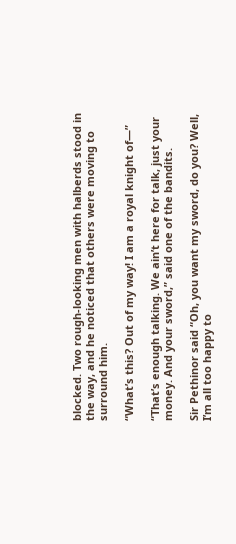blocked. Two rough-looking men with halberds stood in the way, and he noticed that others were moving to surround him.

“What’s this? Out of my way! I am a royal knight of—”

“That’s enough talking. We ain’t here for talk, just your money. And your sword,” said one of the bandits.

Sir Pethinor said “Oh, you want my sword, do you? Well, I’m all too happy to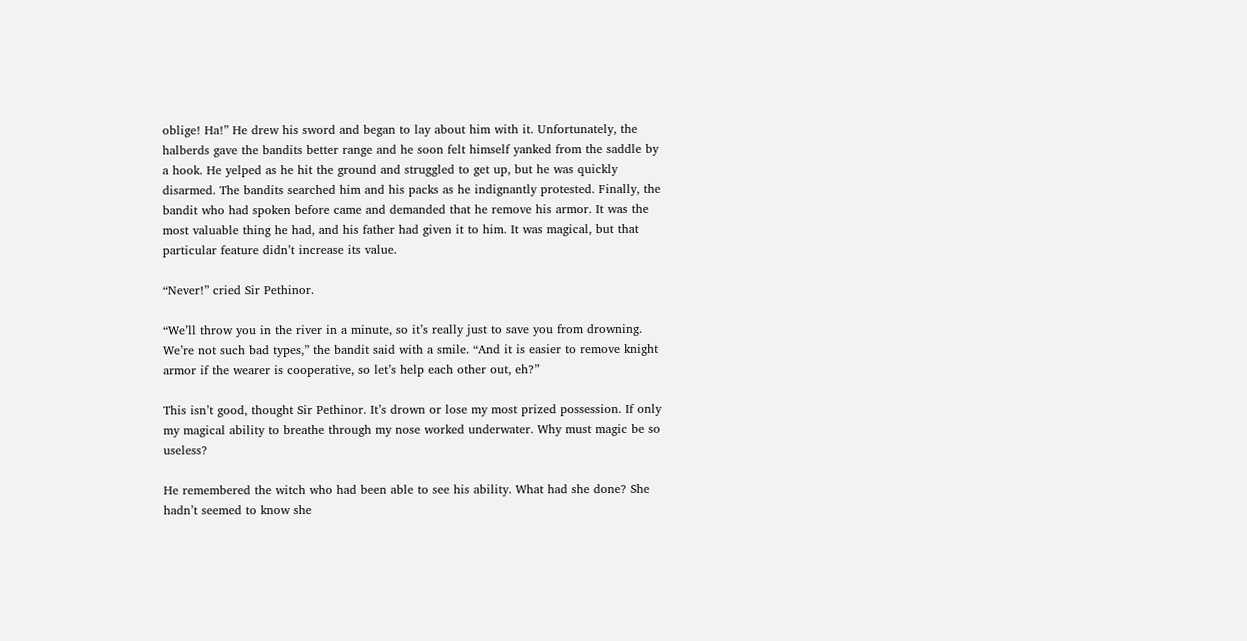oblige! Ha!” He drew his sword and began to lay about him with it. Unfortunately, the halberds gave the bandits better range and he soon felt himself yanked from the saddle by a hook. He yelped as he hit the ground and struggled to get up, but he was quickly disarmed. The bandits searched him and his packs as he indignantly protested. Finally, the bandit who had spoken before came and demanded that he remove his armor. It was the most valuable thing he had, and his father had given it to him. It was magical, but that particular feature didn’t increase its value.

“Never!” cried Sir Pethinor.

“We’ll throw you in the river in a minute, so it’s really just to save you from drowning. We’re not such bad types,” the bandit said with a smile. “And it is easier to remove knight armor if the wearer is cooperative, so let’s help each other out, eh?”

This isn’t good, thought Sir Pethinor. It’s drown or lose my most prized possession. If only my magical ability to breathe through my nose worked underwater. Why must magic be so useless?

He remembered the witch who had been able to see his ability. What had she done? She hadn’t seemed to know she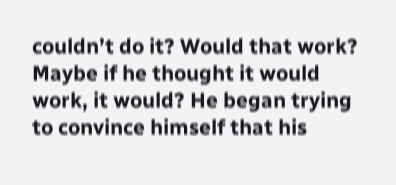couldn’t do it? Would that work? Maybe if he thought it would work, it would? He began trying to convince himself that his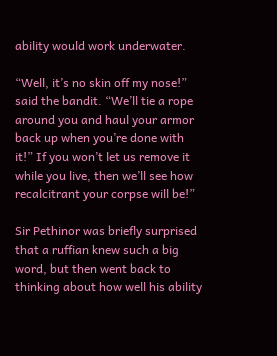ability would work underwater.

“Well, it’s no skin off my nose!” said the bandit. “We’ll tie a rope around you and haul your armor back up when you’re done with it!” If you won’t let us remove it while you live, then we’ll see how recalcitrant your corpse will be!”

Sir Pethinor was briefly surprised that a ruffian knew such a big word, but then went back to thinking about how well his ability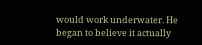would work underwater. He began to believe it actually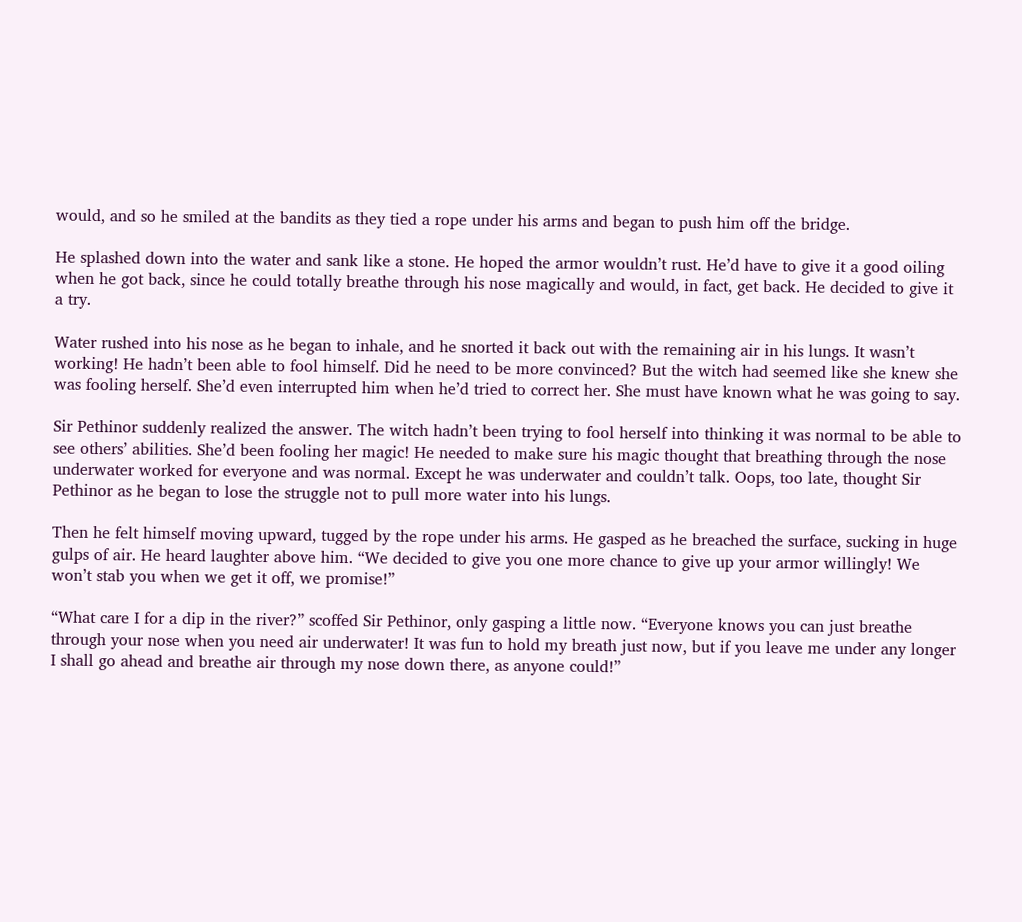would, and so he smiled at the bandits as they tied a rope under his arms and began to push him off the bridge.

He splashed down into the water and sank like a stone. He hoped the armor wouldn’t rust. He’d have to give it a good oiling when he got back, since he could totally breathe through his nose magically and would, in fact, get back. He decided to give it a try.

Water rushed into his nose as he began to inhale, and he snorted it back out with the remaining air in his lungs. It wasn’t working! He hadn’t been able to fool himself. Did he need to be more convinced? But the witch had seemed like she knew she was fooling herself. She’d even interrupted him when he’d tried to correct her. She must have known what he was going to say.

Sir Pethinor suddenly realized the answer. The witch hadn’t been trying to fool herself into thinking it was normal to be able to see others’ abilities. She’d been fooling her magic! He needed to make sure his magic thought that breathing through the nose underwater worked for everyone and was normal. Except he was underwater and couldn’t talk. Oops, too late, thought Sir Pethinor as he began to lose the struggle not to pull more water into his lungs.

Then he felt himself moving upward, tugged by the rope under his arms. He gasped as he breached the surface, sucking in huge gulps of air. He heard laughter above him. “We decided to give you one more chance to give up your armor willingly! We won’t stab you when we get it off, we promise!”

“What care I for a dip in the river?” scoffed Sir Pethinor, only gasping a little now. “Everyone knows you can just breathe through your nose when you need air underwater! It was fun to hold my breath just now, but if you leave me under any longer I shall go ahead and breathe air through my nose down there, as anyone could!”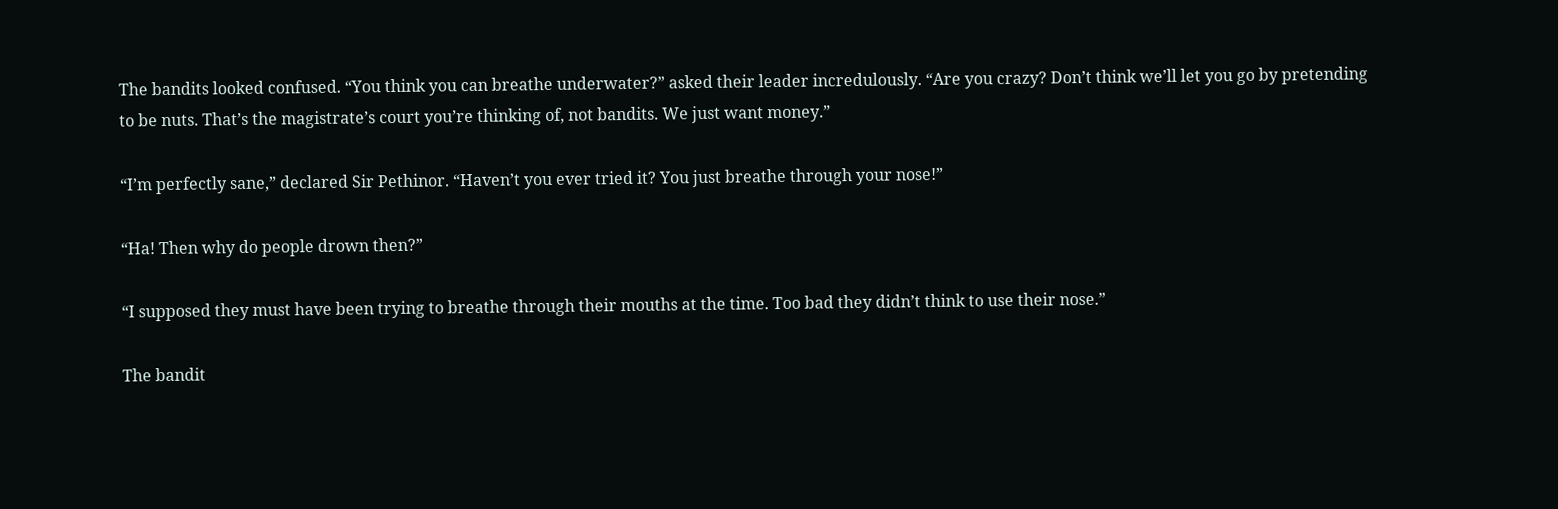The bandits looked confused. “You think you can breathe underwater?” asked their leader incredulously. “Are you crazy? Don’t think we’ll let you go by pretending to be nuts. That’s the magistrate’s court you’re thinking of, not bandits. We just want money.”

“I’m perfectly sane,” declared Sir Pethinor. “Haven’t you ever tried it? You just breathe through your nose!”

“Ha! Then why do people drown then?”

“I supposed they must have been trying to breathe through their mouths at the time. Too bad they didn’t think to use their nose.”

The bandit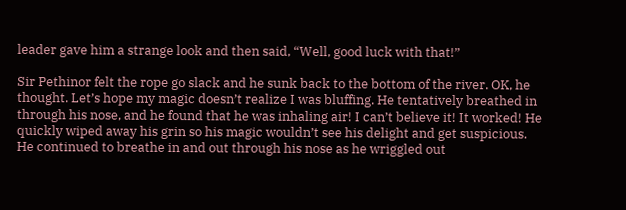leader gave him a strange look and then said, “Well, good luck with that!”

Sir Pethinor felt the rope go slack and he sunk back to the bottom of the river. OK, he thought. Let’s hope my magic doesn’t realize I was bluffing. He tentatively breathed in through his nose, and he found that he was inhaling air! I can’t believe it! It worked! He quickly wiped away his grin so his magic wouldn’t see his delight and get suspicious. He continued to breathe in and out through his nose as he wriggled out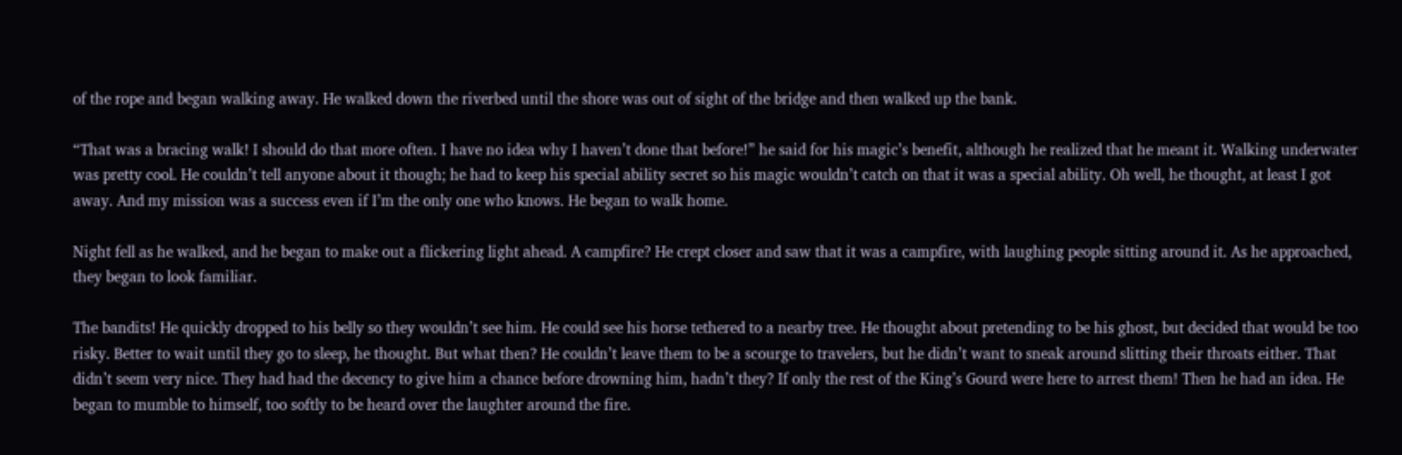of the rope and began walking away. He walked down the riverbed until the shore was out of sight of the bridge and then walked up the bank.

“That was a bracing walk! I should do that more often. I have no idea why I haven’t done that before!” he said for his magic’s benefit, although he realized that he meant it. Walking underwater was pretty cool. He couldn’t tell anyone about it though; he had to keep his special ability secret so his magic wouldn’t catch on that it was a special ability. Oh well, he thought, at least I got away. And my mission was a success even if I’m the only one who knows. He began to walk home.

Night fell as he walked, and he began to make out a flickering light ahead. A campfire? He crept closer and saw that it was a campfire, with laughing people sitting around it. As he approached, they began to look familiar.

The bandits! He quickly dropped to his belly so they wouldn’t see him. He could see his horse tethered to a nearby tree. He thought about pretending to be his ghost, but decided that would be too risky. Better to wait until they go to sleep, he thought. But what then? He couldn’t leave them to be a scourge to travelers, but he didn’t want to sneak around slitting their throats either. That didn’t seem very nice. They had had the decency to give him a chance before drowning him, hadn’t they? If only the rest of the King’s Gourd were here to arrest them! Then he had an idea. He began to mumble to himself, too softly to be heard over the laughter around the fire.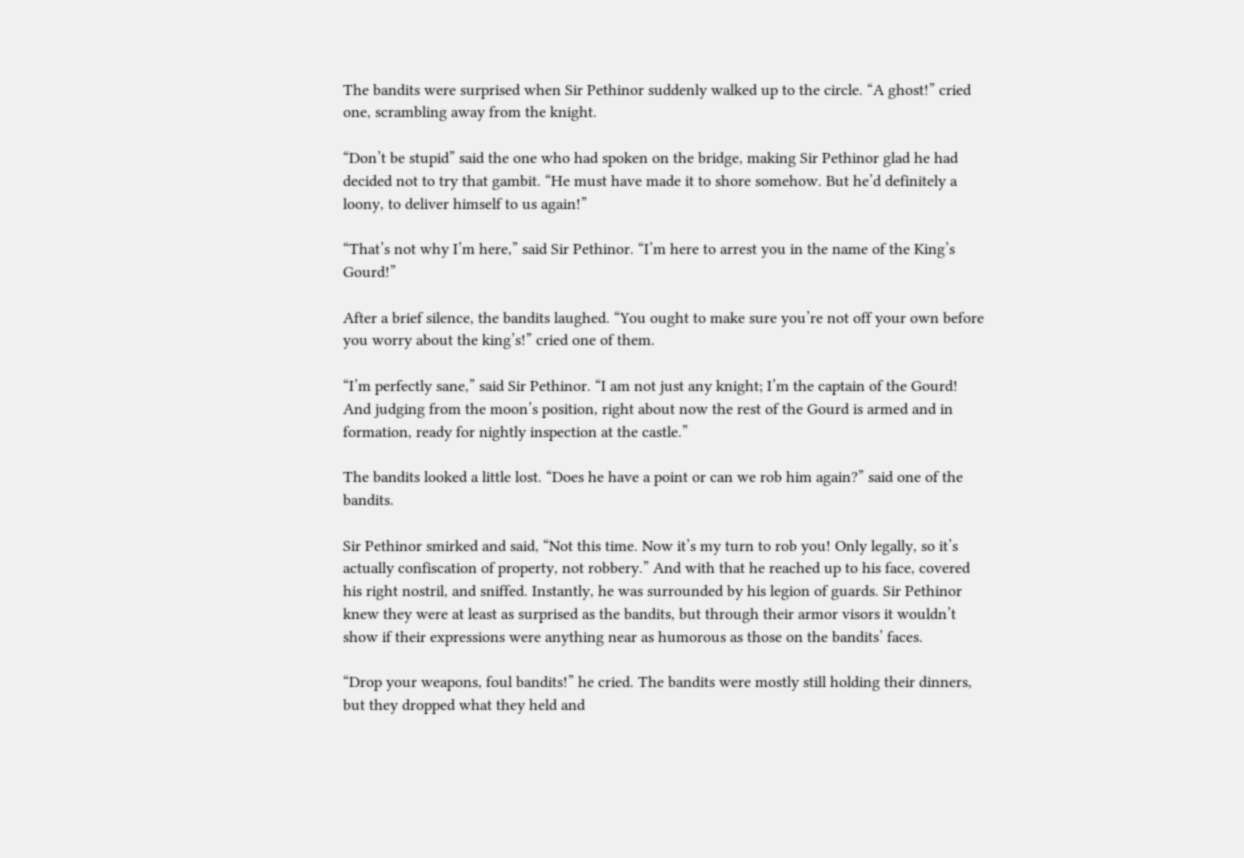The bandits were surprised when Sir Pethinor suddenly walked up to the circle. “A ghost!” cried one, scrambling away from the knight.

“Don’t be stupid” said the one who had spoken on the bridge, making Sir Pethinor glad he had decided not to try that gambit. “He must have made it to shore somehow. But he’d definitely a loony, to deliver himself to us again!”

“That’s not why I’m here,” said Sir Pethinor. “I’m here to arrest you in the name of the King’s Gourd!”

After a brief silence, the bandits laughed. “You ought to make sure you’re not off your own before you worry about the king’s!” cried one of them.

“I’m perfectly sane,” said Sir Pethinor. “I am not just any knight; I’m the captain of the Gourd! And judging from the moon’s position, right about now the rest of the Gourd is armed and in formation, ready for nightly inspection at the castle.”

The bandits looked a little lost. “Does he have a point or can we rob him again?” said one of the bandits.

Sir Pethinor smirked and said, “Not this time. Now it’s my turn to rob you! Only legally, so it’s actually confiscation of property, not robbery.” And with that he reached up to his face, covered his right nostril, and sniffed. Instantly, he was surrounded by his legion of guards. Sir Pethinor knew they were at least as surprised as the bandits, but through their armor visors it wouldn’t show if their expressions were anything near as humorous as those on the bandits’ faces.

“Drop your weapons, foul bandits!” he cried. The bandits were mostly still holding their dinners, but they dropped what they held and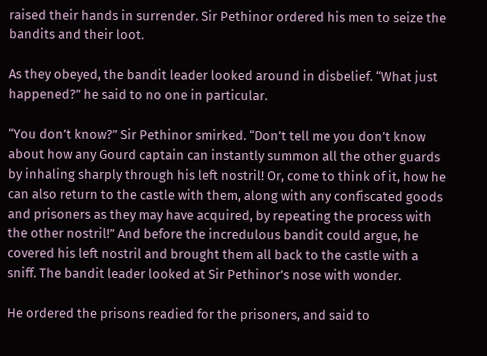raised their hands in surrender. Sir Pethinor ordered his men to seize the bandits and their loot.

As they obeyed, the bandit leader looked around in disbelief. “What just happened?” he said to no one in particular.

“You don’t know?” Sir Pethinor smirked. “Don’t tell me you don’t know about how any Gourd captain can instantly summon all the other guards by inhaling sharply through his left nostril! Or, come to think of it, how he can also return to the castle with them, along with any confiscated goods and prisoners as they may have acquired, by repeating the process with the other nostril!” And before the incredulous bandit could argue, he covered his left nostril and brought them all back to the castle with a sniff. The bandit leader looked at Sir Pethinor’s nose with wonder.

He ordered the prisons readied for the prisoners, and said to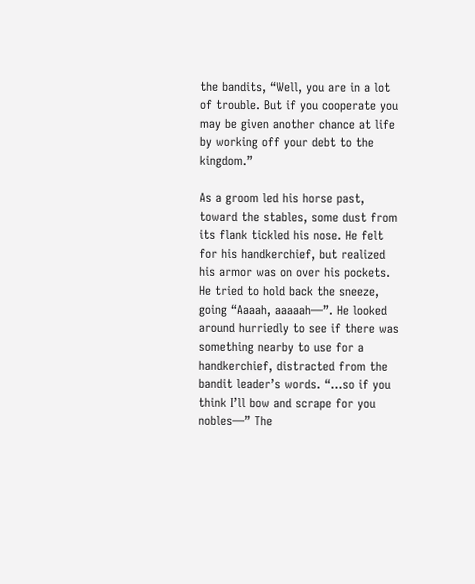the bandits, “Well, you are in a lot of trouble. But if you cooperate you may be given another chance at life by working off your debt to the kingdom.”

As a groom led his horse past, toward the stables, some dust from its flank tickled his nose. He felt for his handkerchief, but realized his armor was on over his pockets. He tried to hold back the sneeze, going “Aaaah, aaaaah—”. He looked around hurriedly to see if there was something nearby to use for a handkerchief, distracted from the bandit leader’s words. “…so if you think I’ll bow and scrape for you nobles—” The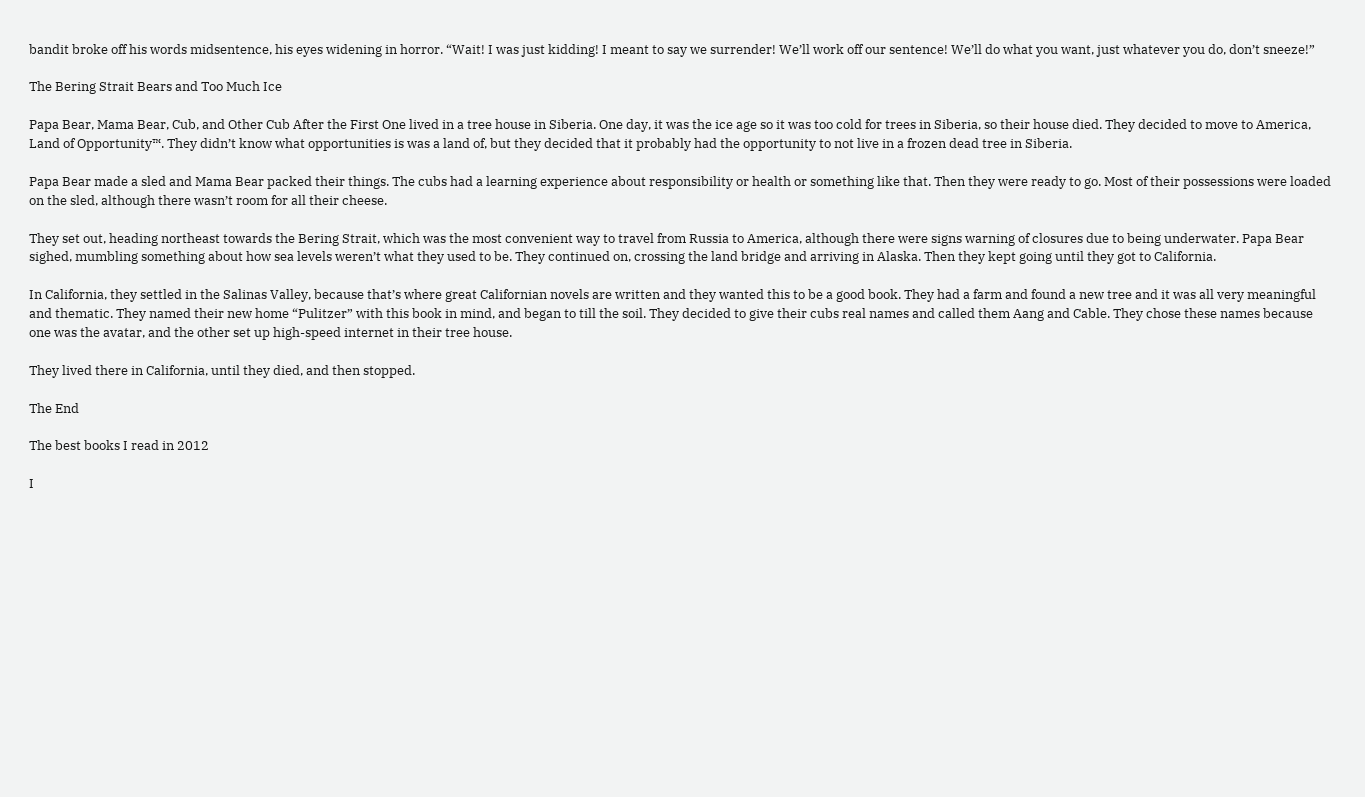bandit broke off his words midsentence, his eyes widening in horror. “Wait! I was just kidding! I meant to say we surrender! We’ll work off our sentence! We’ll do what you want, just whatever you do, don’t sneeze!”

The Bering Strait Bears and Too Much Ice

Papa Bear, Mama Bear, Cub, and Other Cub After the First One lived in a tree house in Siberia. One day, it was the ice age so it was too cold for trees in Siberia, so their house died. They decided to move to America, Land of Opportunity™. They didn’t know what opportunities is was a land of, but they decided that it probably had the opportunity to not live in a frozen dead tree in Siberia.

Papa Bear made a sled and Mama Bear packed their things. The cubs had a learning experience about responsibility or health or something like that. Then they were ready to go. Most of their possessions were loaded on the sled, although there wasn’t room for all their cheese.

They set out, heading northeast towards the Bering Strait, which was the most convenient way to travel from Russia to America, although there were signs warning of closures due to being underwater. Papa Bear sighed, mumbling something about how sea levels weren’t what they used to be. They continued on, crossing the land bridge and arriving in Alaska. Then they kept going until they got to California.

In California, they settled in the Salinas Valley, because that’s where great Californian novels are written and they wanted this to be a good book. They had a farm and found a new tree and it was all very meaningful and thematic. They named their new home “Pulitzer” with this book in mind, and began to till the soil. They decided to give their cubs real names and called them Aang and Cable. They chose these names because one was the avatar, and the other set up high-speed internet in their tree house.

They lived there in California, until they died, and then stopped.

The End

The best books I read in 2012

I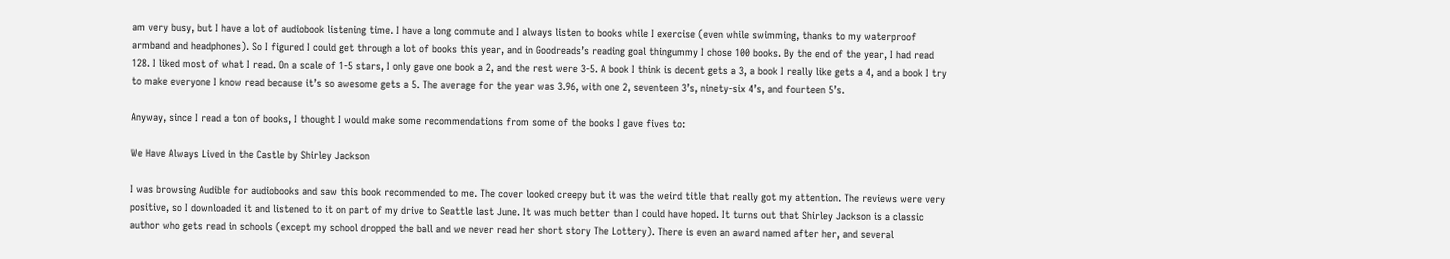am very busy, but I have a lot of audiobook listening time. I have a long commute and I always listen to books while I exercise (even while swimming, thanks to my waterproof armband and headphones). So I figured I could get through a lot of books this year, and in Goodreads’s reading goal thingummy I chose 100 books. By the end of the year, I had read 128. I liked most of what I read. On a scale of 1-5 stars, I only gave one book a 2, and the rest were 3-5. A book I think is decent gets a 3, a book I really like gets a 4, and a book I try to make everyone I know read because it’s so awesome gets a 5. The average for the year was 3.96, with one 2, seventeen 3’s, ninety-six 4’s, and fourteen 5’s.

Anyway, since I read a ton of books, I thought I would make some recommendations from some of the books I gave fives to:

We Have Always Lived in the Castle by Shirley Jackson

I was browsing Audible for audiobooks and saw this book recommended to me. The cover looked creepy but it was the weird title that really got my attention. The reviews were very positive, so I downloaded it and listened to it on part of my drive to Seattle last June. It was much better than I could have hoped. It turns out that Shirley Jackson is a classic author who gets read in schools (except my school dropped the ball and we never read her short story The Lottery). There is even an award named after her, and several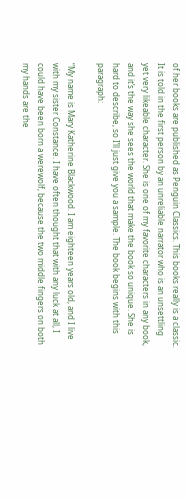of her books are published as Penguin Classics. This books really is a classic. It is told in the first person by an unreliable narrator who is an unsettling yet very likeable character. She is one of my favorite characters in any book, and it’s the way she sees the world that make the book so unique. She is hard to describe, so I’ll just give you a sample. The book begins with this paragraph:

“My name is Mary Katherine Blackwood. I am eighteen years old, and I live with my sister Constance. I have often thought that with any luck at all, I could have been born a werewolf, because the two middle fingers on both my hands are the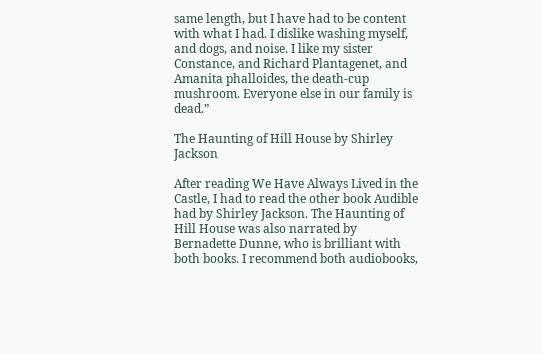same length, but I have had to be content with what I had. I dislike washing myself, and dogs, and noise. I like my sister Constance, and Richard Plantagenet, and Amanita phalloides, the death-cup mushroom. Everyone else in our family is dead.”

The Haunting of Hill House by Shirley Jackson

After reading We Have Always Lived in the Castle, I had to read the other book Audible had by Shirley Jackson. The Haunting of Hill House was also narrated by Bernadette Dunne, who is brilliant with both books. I recommend both audiobooks,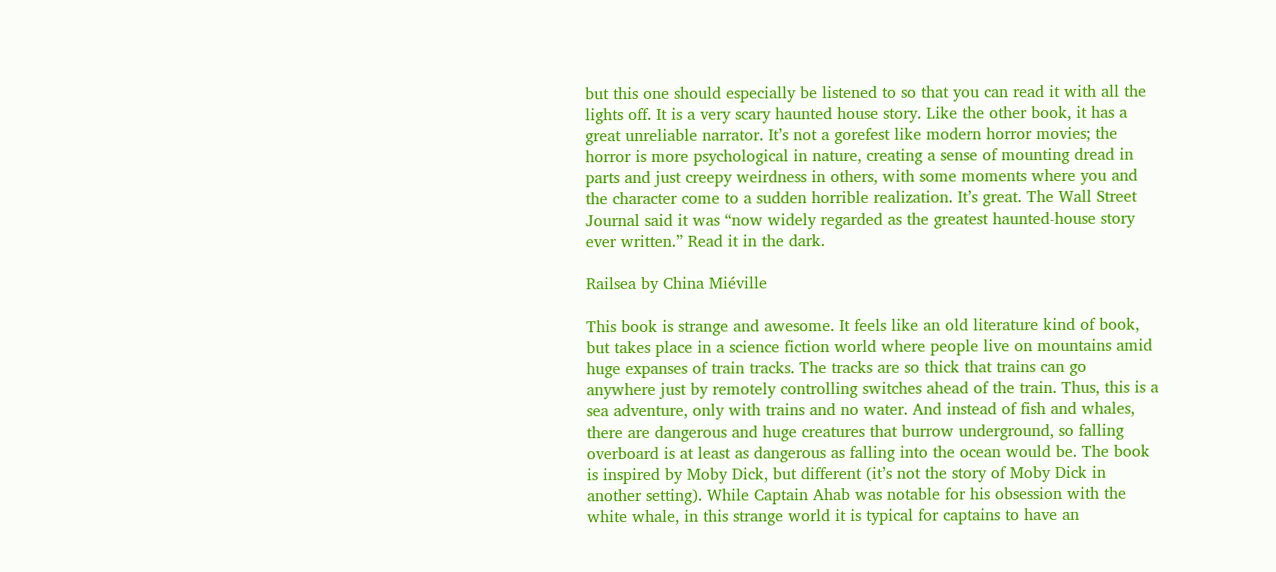but this one should especially be listened to so that you can read it with all the lights off. It is a very scary haunted house story. Like the other book, it has a great unreliable narrator. It’s not a gorefest like modern horror movies; the horror is more psychological in nature, creating a sense of mounting dread in parts and just creepy weirdness in others, with some moments where you and the character come to a sudden horrible realization. It’s great. The Wall Street Journal said it was “now widely regarded as the greatest haunted-house story ever written.” Read it in the dark.

Railsea by China Miéville

This book is strange and awesome. It feels like an old literature kind of book, but takes place in a science fiction world where people live on mountains amid huge expanses of train tracks. The tracks are so thick that trains can go anywhere just by remotely controlling switches ahead of the train. Thus, this is a sea adventure, only with trains and no water. And instead of fish and whales, there are dangerous and huge creatures that burrow underground, so falling overboard is at least as dangerous as falling into the ocean would be. The book is inspired by Moby Dick, but different (it’s not the story of Moby Dick in another setting). While Captain Ahab was notable for his obsession with the white whale, in this strange world it is typical for captains to have an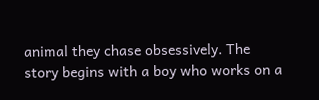animal they chase obsessively. The story begins with a boy who works on a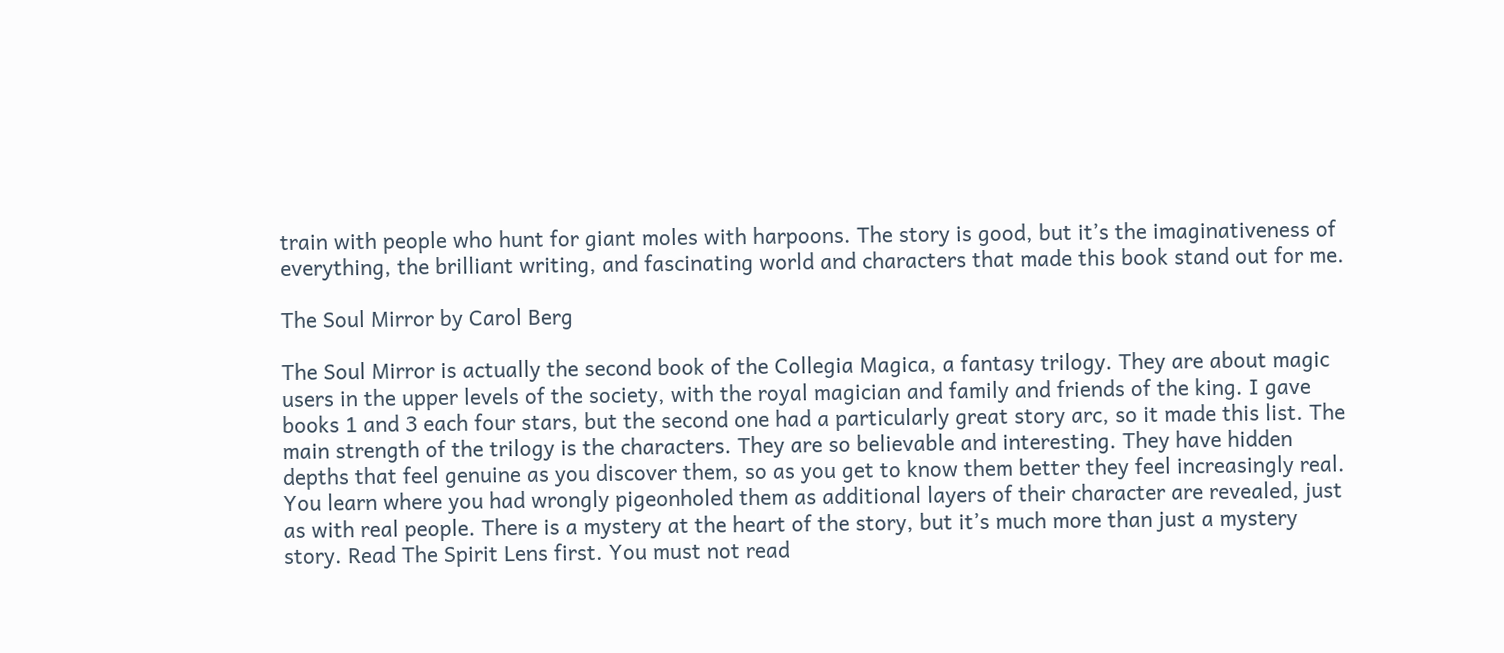train with people who hunt for giant moles with harpoons. The story is good, but it’s the imaginativeness of everything, the brilliant writing, and fascinating world and characters that made this book stand out for me.

The Soul Mirror by Carol Berg

The Soul Mirror is actually the second book of the Collegia Magica, a fantasy trilogy. They are about magic users in the upper levels of the society, with the royal magician and family and friends of the king. I gave books 1 and 3 each four stars, but the second one had a particularly great story arc, so it made this list. The main strength of the trilogy is the characters. They are so believable and interesting. They have hidden depths that feel genuine as you discover them, so as you get to know them better they feel increasingly real. You learn where you had wrongly pigeonholed them as additional layers of their character are revealed, just as with real people. There is a mystery at the heart of the story, but it’s much more than just a mystery story. Read The Spirit Lens first. You must not read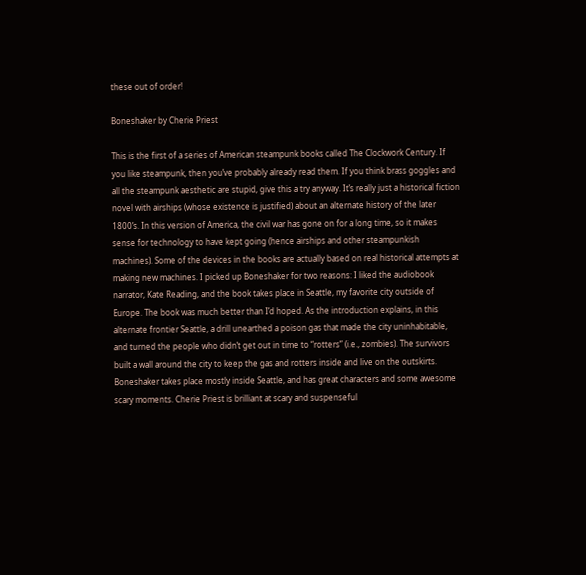these out of order!

Boneshaker by Cherie Priest

This is the first of a series of American steampunk books called The Clockwork Century. If you like steampunk, then you’ve probably already read them. If you think brass goggles and all the steampunk aesthetic are stupid, give this a try anyway. It’s really just a historical fiction novel with airships (whose existence is justified) about an alternate history of the later 1800’s. In this version of America, the civil war has gone on for a long time, so it makes sense for technology to have kept going (hence airships and other steampunkish machines). Some of the devices in the books are actually based on real historical attempts at making new machines. I picked up Boneshaker for two reasons: I liked the audiobook narrator, Kate Reading, and the book takes place in Seattle, my favorite city outside of Europe. The book was much better than I’d hoped. As the introduction explains, in this alternate frontier Seattle, a drill unearthed a poison gas that made the city uninhabitable, and turned the people who didn’t get out in time to “rotters” (i.e., zombies). The survivors built a wall around the city to keep the gas and rotters inside and live on the outskirts. Boneshaker takes place mostly inside Seattle, and has great characters and some awesome scary moments. Cherie Priest is brilliant at scary and suspenseful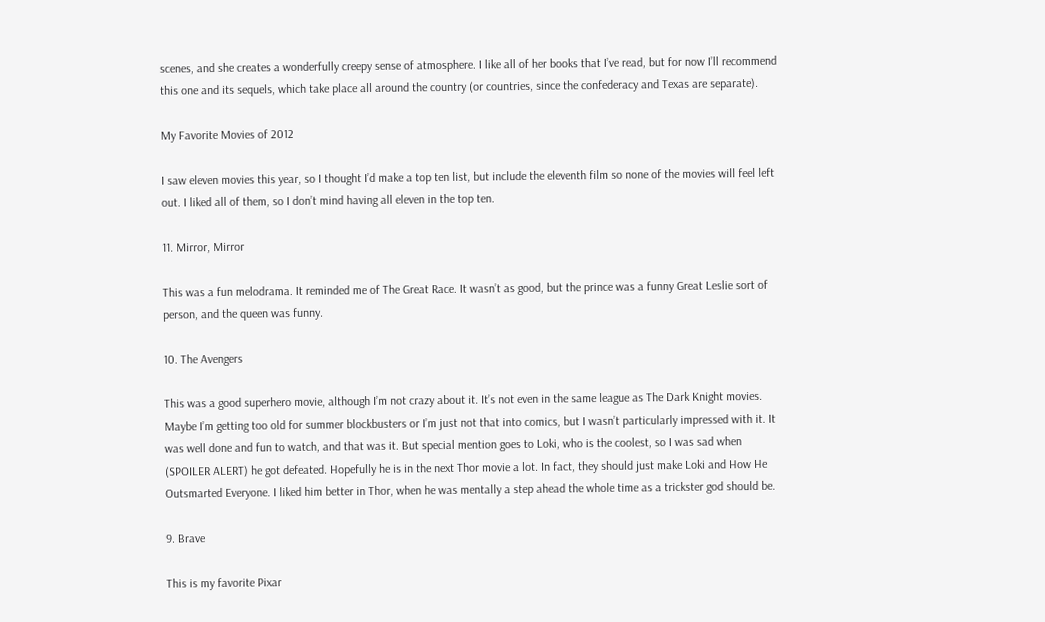scenes, and she creates a wonderfully creepy sense of atmosphere. I like all of her books that I’ve read, but for now I’ll recommend this one and its sequels, which take place all around the country (or countries, since the confederacy and Texas are separate).

My Favorite Movies of 2012

I saw eleven movies this year, so I thought I’d make a top ten list, but include the eleventh film so none of the movies will feel left out. I liked all of them, so I don’t mind having all eleven in the top ten.

11. Mirror, Mirror

This was a fun melodrama. It reminded me of The Great Race. It wasn’t as good, but the prince was a funny Great Leslie sort of person, and the queen was funny.

10. The Avengers

This was a good superhero movie, although I’m not crazy about it. It’s not even in the same league as The Dark Knight movies. Maybe I’m getting too old for summer blockbusters or I’m just not that into comics, but I wasn’t particularly impressed with it. It was well done and fun to watch, and that was it. But special mention goes to Loki, who is the coolest, so I was sad when (SPOILER ALERT) he got defeated. Hopefully he is in the next Thor movie a lot. In fact, they should just make Loki and How He Outsmarted Everyone. I liked him better in Thor, when he was mentally a step ahead the whole time as a trickster god should be.

9. Brave

This is my favorite Pixar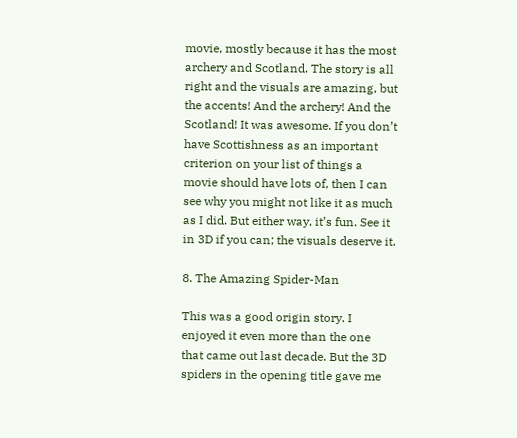movie, mostly because it has the most archery and Scotland. The story is all right and the visuals are amazing, but the accents! And the archery! And the Scotland! It was awesome. If you don’t have Scottishness as an important criterion on your list of things a movie should have lots of, then I can see why you might not like it as much as I did. But either way, it’s fun. See it in 3D if you can; the visuals deserve it.

8. The Amazing Spider-Man

This was a good origin story. I enjoyed it even more than the one that came out last decade. But the 3D spiders in the opening title gave me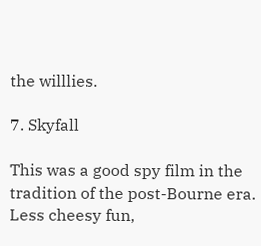the willlies.

7. Skyfall

This was a good spy film in the tradition of the post-Bourne era. Less cheesy fun,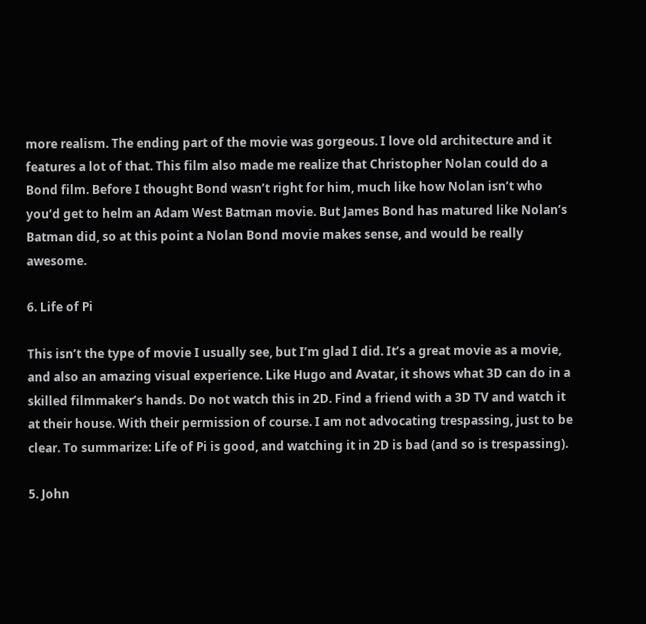more realism. The ending part of the movie was gorgeous. I love old architecture and it features a lot of that. This film also made me realize that Christopher Nolan could do a Bond film. Before I thought Bond wasn’t right for him, much like how Nolan isn’t who you’d get to helm an Adam West Batman movie. But James Bond has matured like Nolan’s Batman did, so at this point a Nolan Bond movie makes sense, and would be really awesome.

6. Life of Pi

This isn’t the type of movie I usually see, but I’m glad I did. It’s a great movie as a movie, and also an amazing visual experience. Like Hugo and Avatar, it shows what 3D can do in a skilled filmmaker’s hands. Do not watch this in 2D. Find a friend with a 3D TV and watch it at their house. With their permission of course. I am not advocating trespassing, just to be clear. To summarize: Life of Pi is good, and watching it in 2D is bad (and so is trespassing).

5. John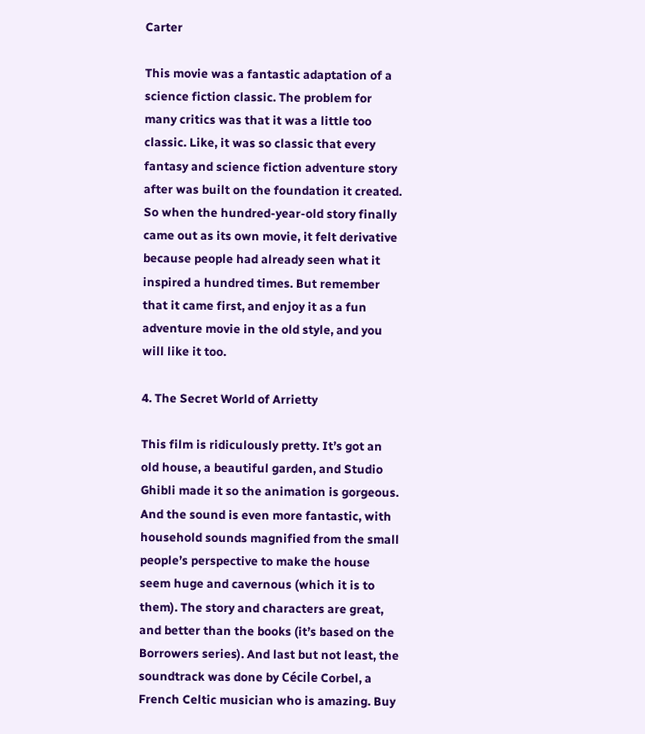Carter

This movie was a fantastic adaptation of a science fiction classic. The problem for many critics was that it was a little too classic. Like, it was so classic that every fantasy and science fiction adventure story after was built on the foundation it created. So when the hundred-year-old story finally came out as its own movie, it felt derivative because people had already seen what it inspired a hundred times. But remember that it came first, and enjoy it as a fun adventure movie in the old style, and you will like it too.

4. The Secret World of Arrietty

This film is ridiculously pretty. It’s got an old house, a beautiful garden, and Studio Ghibli made it so the animation is gorgeous. And the sound is even more fantastic, with household sounds magnified from the small people’s perspective to make the house seem huge and cavernous (which it is to them). The story and characters are great, and better than the books (it’s based on the Borrowers series). And last but not least, the soundtrack was done by Cécile Corbel, a French Celtic musician who is amazing. Buy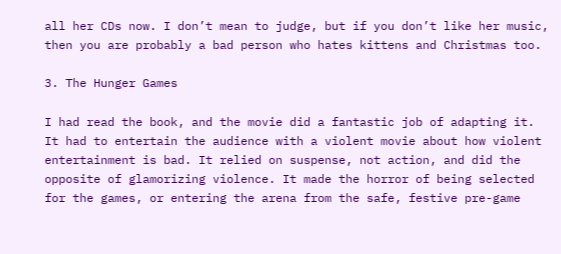all her CDs now. I don’t mean to judge, but if you don’t like her music, then you are probably a bad person who hates kittens and Christmas too.

3. The Hunger Games

I had read the book, and the movie did a fantastic job of adapting it. It had to entertain the audience with a violent movie about how violent entertainment is bad. It relied on suspense, not action, and did the opposite of glamorizing violence. It made the horror of being selected for the games, or entering the arena from the safe, festive pre-game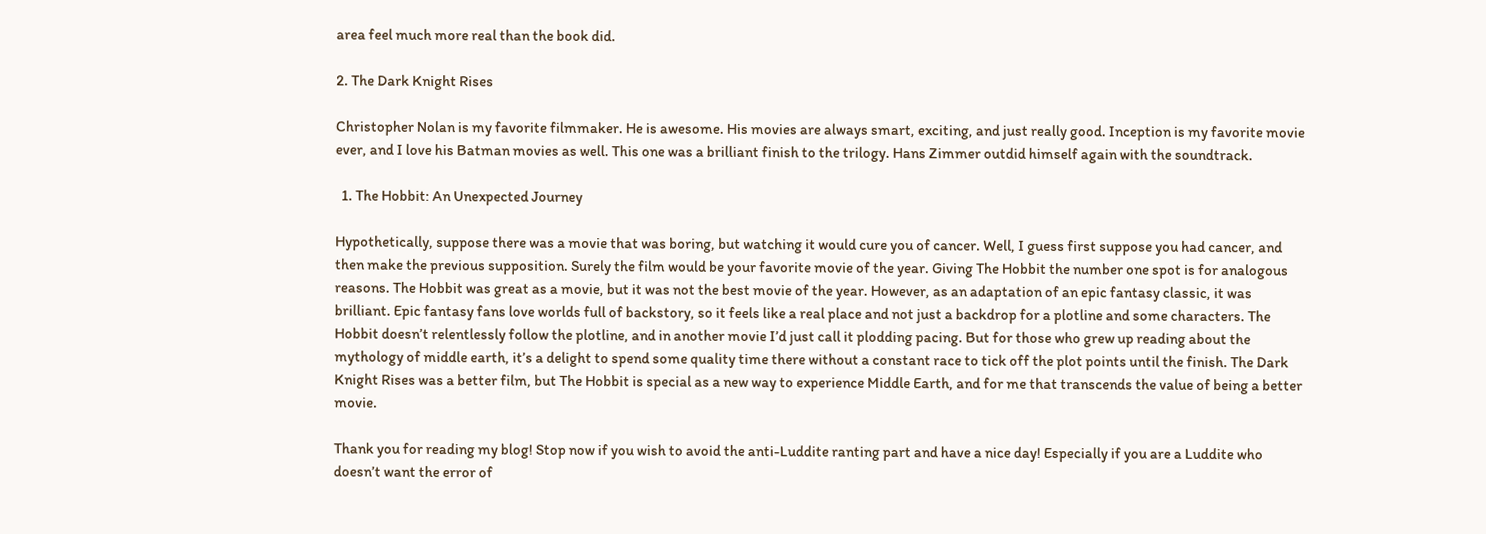area feel much more real than the book did.

2. The Dark Knight Rises

Christopher Nolan is my favorite filmmaker. He is awesome. His movies are always smart, exciting, and just really good. Inception is my favorite movie ever, and I love his Batman movies as well. This one was a brilliant finish to the trilogy. Hans Zimmer outdid himself again with the soundtrack.

  1. The Hobbit: An Unexpected Journey

Hypothetically, suppose there was a movie that was boring, but watching it would cure you of cancer. Well, I guess first suppose you had cancer, and then make the previous supposition. Surely the film would be your favorite movie of the year. Giving The Hobbit the number one spot is for analogous reasons. The Hobbit was great as a movie, but it was not the best movie of the year. However, as an adaptation of an epic fantasy classic, it was brilliant. Epic fantasy fans love worlds full of backstory, so it feels like a real place and not just a backdrop for a plotline and some characters. The Hobbit doesn’t relentlessly follow the plotline, and in another movie I’d just call it plodding pacing. But for those who grew up reading about the mythology of middle earth, it’s a delight to spend some quality time there without a constant race to tick off the plot points until the finish. The Dark Knight Rises was a better film, but The Hobbit is special as a new way to experience Middle Earth, and for me that transcends the value of being a better movie.

Thank you for reading my blog! Stop now if you wish to avoid the anti-Luddite ranting part and have a nice day! Especially if you are a Luddite who doesn’t want the error of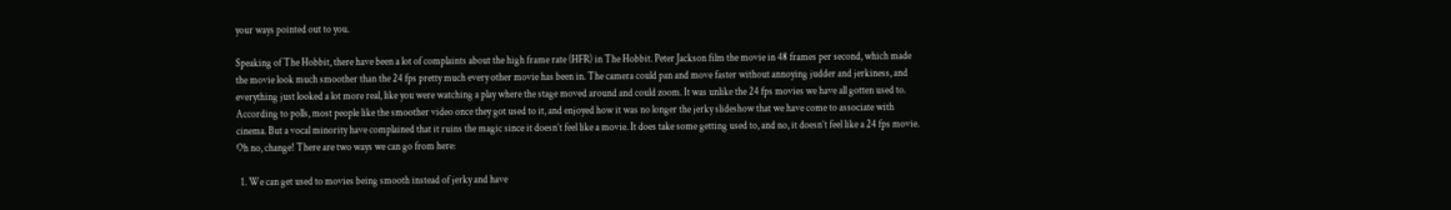your ways pointed out to you.

Speaking of The Hobbit, there have been a lot of complaints about the high frame rate (HFR) in The Hobbit. Peter Jackson film the movie in 48 frames per second, which made the movie look much smoother than the 24 fps pretty much every other movie has been in. The camera could pan and move faster without annoying judder and jerkiness, and everything just looked a lot more real, like you were watching a play where the stage moved around and could zoom. It was unlike the 24 fps movies we have all gotten used to. According to polls, most people like the smoother video once they got used to it, and enjoyed how it was no longer the jerky slideshow that we have come to associate with cinema. But a vocal minority have complained that it ruins the magic since it doesn’t feel like a movie. It does take some getting used to, and no, it doesn’t feel like a 24 fps movie. Oh no, change! There are two ways we can go from here:

  1. We can get used to movies being smooth instead of jerky and have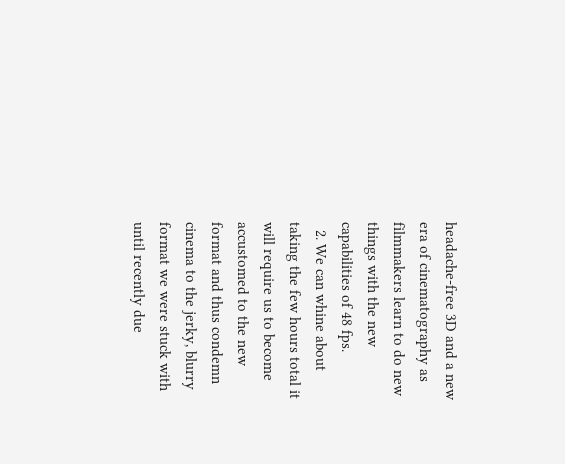headache-free 3D and a new era of cinematography as filmmakers learn to do new things with the new capabilities of 48 fps.
  2. We can whine about taking the few hours total it will require us to become accustomed to the new format and thus condemn cinema to the jerky, blurry format we were stuck with until recently due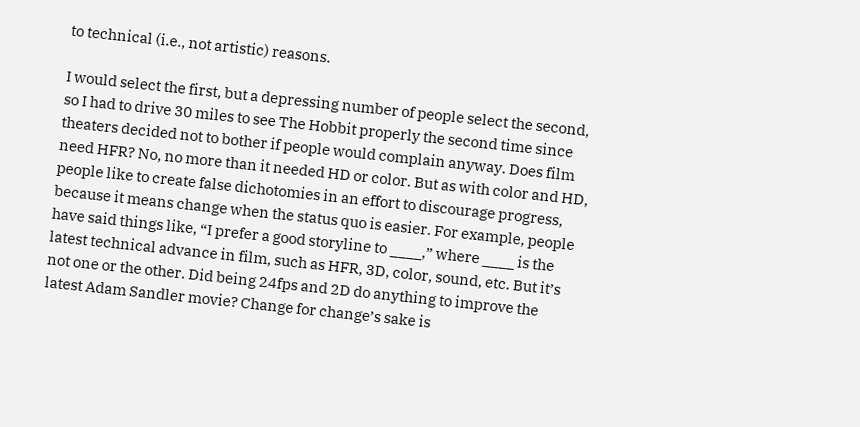to technical (i.e., not artistic) reasons.

I would select the first, but a depressing number of people select the second, so I had to drive 30 miles to see The Hobbit properly the second time since theaters decided not to bother if people would complain anyway. Does film need HFR? No, no more than it needed HD or color. But as with color and HD, people like to create false dichotomies in an effort to discourage progress, because it means change when the status quo is easier. For example, people have said things like, “I prefer a good storyline to ____,” where ____ is the latest technical advance in film, such as HFR, 3D, color, sound, etc. But it’s not one or the other. Did being 24fps and 2D do anything to improve the latest Adam Sandler movie? Change for change’s sake is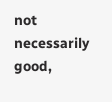not necessarily good,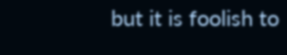but it is foolish to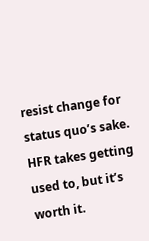resist change for status quo’s sake. HFR takes getting used to, but it’s worth it.